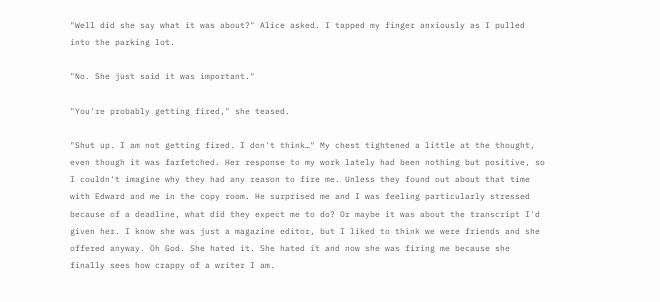"Well did she say what it was about?" Alice asked. I tapped my finger anxiously as I pulled into the parking lot.

"No. She just said it was important."

"You're probably getting fired," she teased.

"Shut up. I am not getting fired. I don't think…" My chest tightened a little at the thought, even though it was farfetched. Her response to my work lately had been nothing but positive, so I couldn't imagine why they had any reason to fire me. Unless they found out about that time with Edward and me in the copy room. He surprised me and I was feeling particularly stressed because of a deadline, what did they expect me to do? Or maybe it was about the transcript I'd given her. I know she was just a magazine editor, but I liked to think we were friends and she offered anyway. Oh God. She hated it. She hated it and now she was firing me because she finally sees how crappy of a writer I am.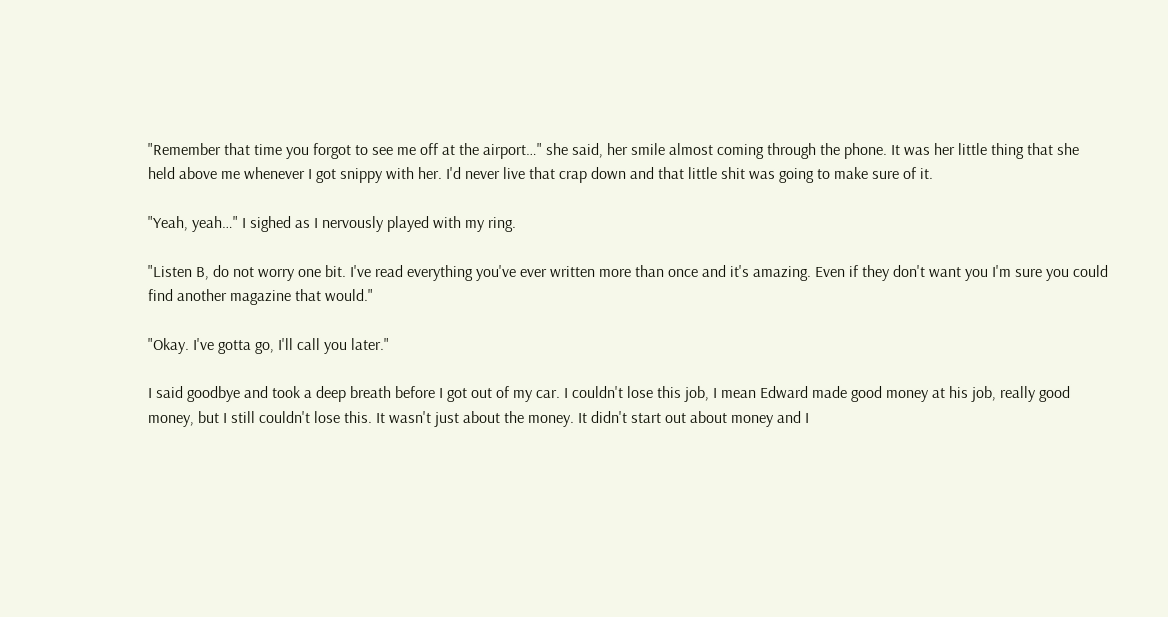"Remember that time you forgot to see me off at the airport…" she said, her smile almost coming through the phone. It was her little thing that she held above me whenever I got snippy with her. I'd never live that crap down and that little shit was going to make sure of it.

"Yeah, yeah…" I sighed as I nervously played with my ring.

"Listen B, do not worry one bit. I've read everything you've ever written more than once and it's amazing. Even if they don't want you I'm sure you could find another magazine that would."

"Okay. I've gotta go, I'll call you later."

I said goodbye and took a deep breath before I got out of my car. I couldn't lose this job, I mean Edward made good money at his job, really good money, but I still couldn't lose this. It wasn't just about the money. It didn't start out about money and I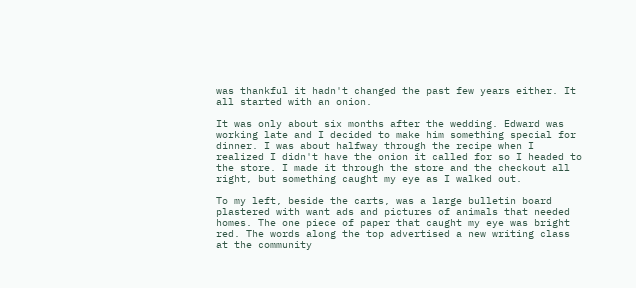was thankful it hadn't changed the past few years either. It all started with an onion.

It was only about six months after the wedding. Edward was working late and I decided to make him something special for dinner. I was about halfway through the recipe when I realized I didn't have the onion it called for so I headed to the store. I made it through the store and the checkout all right, but something caught my eye as I walked out.

To my left, beside the carts, was a large bulletin board plastered with want ads and pictures of animals that needed homes. The one piece of paper that caught my eye was bright red. The words along the top advertised a new writing class at the community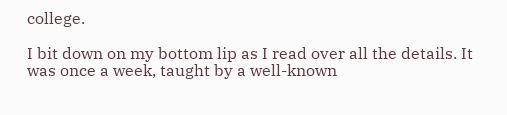college.

I bit down on my bottom lip as I read over all the details. It was once a week, taught by a well-known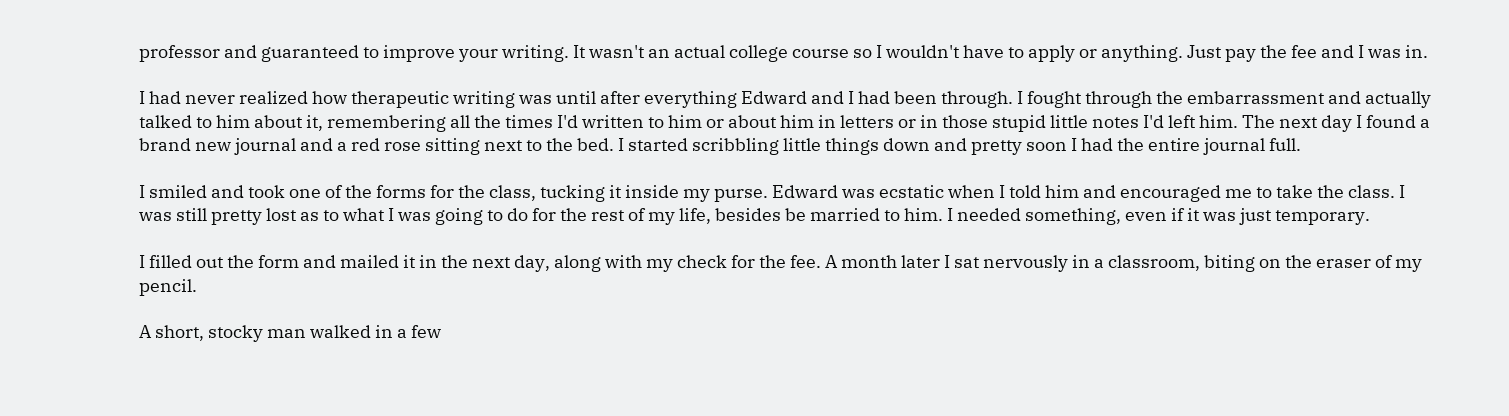professor and guaranteed to improve your writing. It wasn't an actual college course so I wouldn't have to apply or anything. Just pay the fee and I was in.

I had never realized how therapeutic writing was until after everything Edward and I had been through. I fought through the embarrassment and actually talked to him about it, remembering all the times I'd written to him or about him in letters or in those stupid little notes I'd left him. The next day I found a brand new journal and a red rose sitting next to the bed. I started scribbling little things down and pretty soon I had the entire journal full.

I smiled and took one of the forms for the class, tucking it inside my purse. Edward was ecstatic when I told him and encouraged me to take the class. I was still pretty lost as to what I was going to do for the rest of my life, besides be married to him. I needed something, even if it was just temporary.

I filled out the form and mailed it in the next day, along with my check for the fee. A month later I sat nervously in a classroom, biting on the eraser of my pencil.

A short, stocky man walked in a few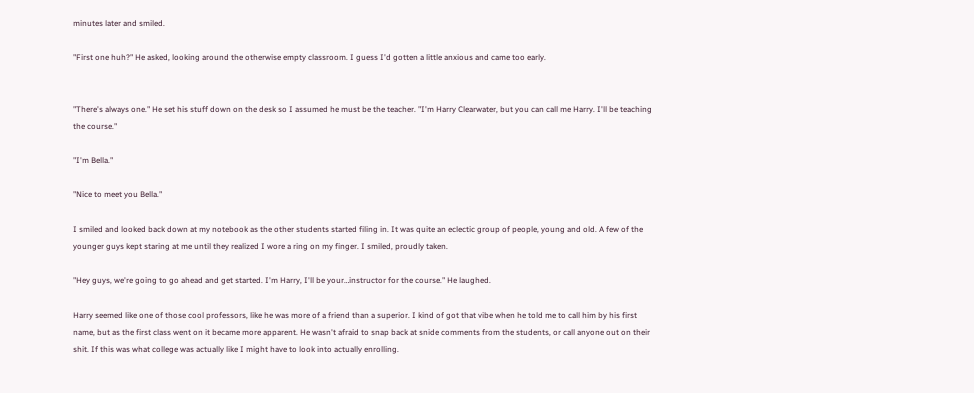minutes later and smiled.

"First one huh?" He asked, looking around the otherwise empty classroom. I guess I'd gotten a little anxious and came too early.


"There's always one." He set his stuff down on the desk so I assumed he must be the teacher. "I'm Harry Clearwater, but you can call me Harry. I'll be teaching the course."

"I'm Bella."

"Nice to meet you Bella."

I smiled and looked back down at my notebook as the other students started filing in. It was quite an eclectic group of people, young and old. A few of the younger guys kept staring at me until they realized I wore a ring on my finger. I smiled, proudly taken.

"Hey guys, we're going to go ahead and get started. I'm Harry, I'll be your…instructor for the course." He laughed.

Harry seemed like one of those cool professors, like he was more of a friend than a superior. I kind of got that vibe when he told me to call him by his first name, but as the first class went on it became more apparent. He wasn't afraid to snap back at snide comments from the students, or call anyone out on their shit. If this was what college was actually like I might have to look into actually enrolling.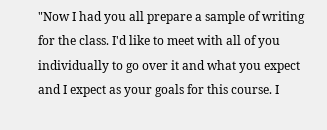"Now I had you all prepare a sample of writing for the class. I'd like to meet with all of you individually to go over it and what you expect and I expect as your goals for this course. I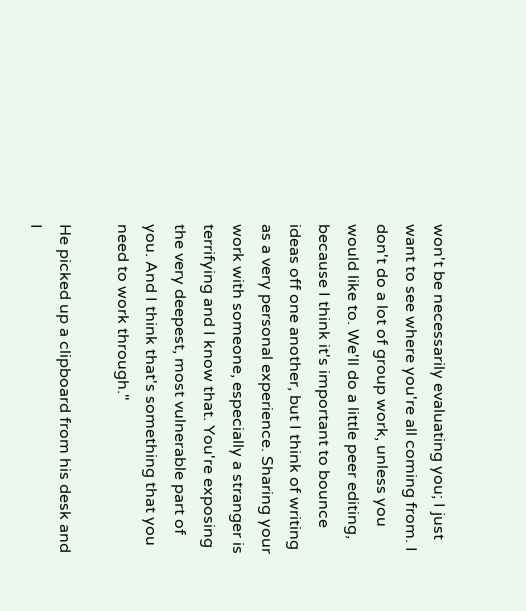won't be necessarily evaluating you; I just want to see where you're all coming from. I don't do a lot of group work, unless you would like to. We'll do a little peer editing, because I think it's important to bounce ideas off one another, but I think of writing as a very personal experience. Sharing your work with someone, especially a stranger is terrifying and I know that. You're exposing the very deepest, most vulnerable part of you. And I think that's something that you need to work through."

He picked up a clipboard from his desk and I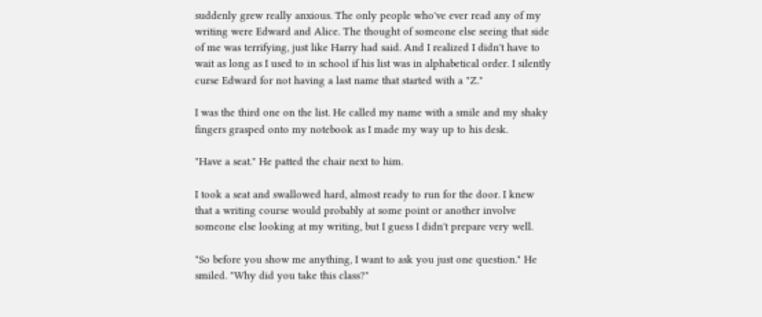suddenly grew really anxious. The only people who've ever read any of my writing were Edward and Alice. The thought of someone else seeing that side of me was terrifying, just like Harry had said. And I realized I didn't have to wait as long as I used to in school if his list was in alphabetical order. I silently curse Edward for not having a last name that started with a "Z."

I was the third one on the list. He called my name with a smile and my shaky fingers grasped onto my notebook as I made my way up to his desk.

"Have a seat." He patted the chair next to him.

I took a seat and swallowed hard, almost ready to run for the door. I knew that a writing course would probably at some point or another involve someone else looking at my writing, but I guess I didn't prepare very well.

"So before you show me anything, I want to ask you just one question." He smiled. "Why did you take this class?"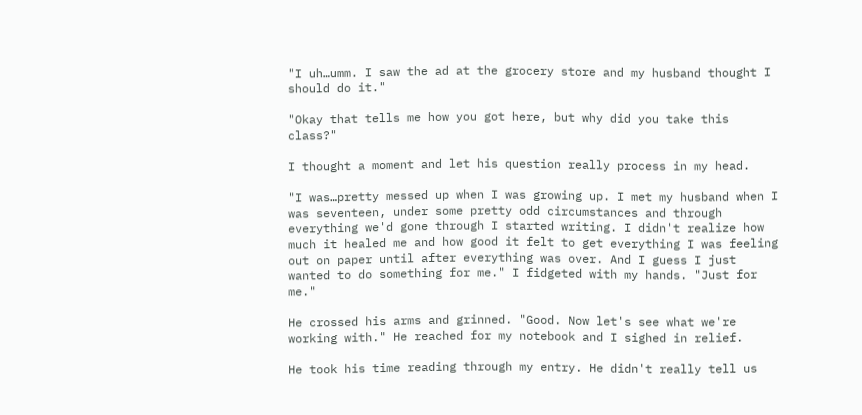"I uh…umm. I saw the ad at the grocery store and my husband thought I should do it."

"Okay that tells me how you got here, but why did you take this class?"

I thought a moment and let his question really process in my head.

"I was…pretty messed up when I was growing up. I met my husband when I was seventeen, under some pretty odd circumstances and through everything we'd gone through I started writing. I didn't realize how much it healed me and how good it felt to get everything I was feeling out on paper until after everything was over. And I guess I just wanted to do something for me." I fidgeted with my hands. "Just for me."

He crossed his arms and grinned. "Good. Now let's see what we're working with." He reached for my notebook and I sighed in relief.

He took his time reading through my entry. He didn't really tell us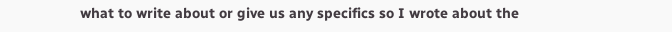what to write about or give us any specifics so I wrote about the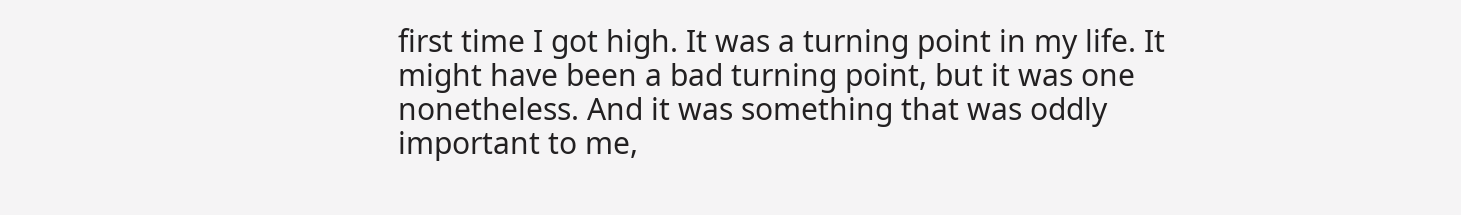first time I got high. It was a turning point in my life. It might have been a bad turning point, but it was one nonetheless. And it was something that was oddly important to me,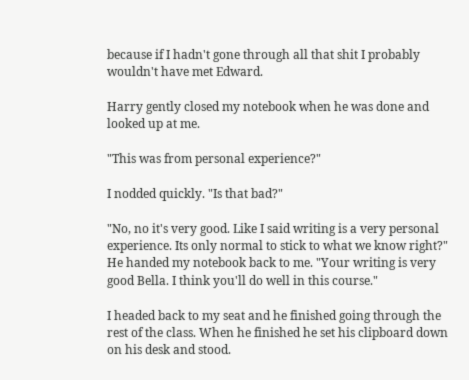because if I hadn't gone through all that shit I probably wouldn't have met Edward.

Harry gently closed my notebook when he was done and looked up at me.

"This was from personal experience?"

I nodded quickly. "Is that bad?"

"No, no it's very good. Like I said writing is a very personal experience. Its only normal to stick to what we know right?" He handed my notebook back to me. "Your writing is very good Bella. I think you'll do well in this course."

I headed back to my seat and he finished going through the rest of the class. When he finished he set his clipboard down on his desk and stood.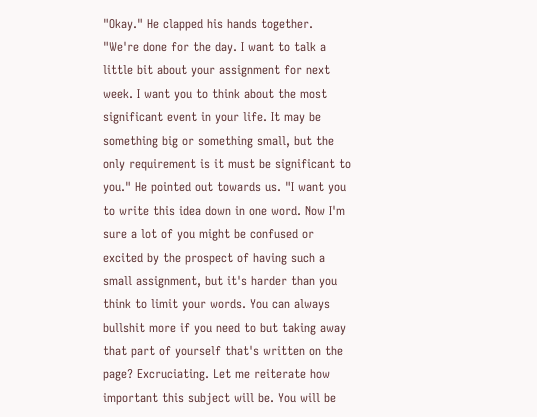"Okay." He clapped his hands together. "We're done for the day. I want to talk a little bit about your assignment for next week. I want you to think about the most significant event in your life. It may be something big or something small, but the only requirement is it must be significant to you." He pointed out towards us. "I want you to write this idea down in one word. Now I'm sure a lot of you might be confused or excited by the prospect of having such a small assignment, but it's harder than you think to limit your words. You can always bullshit more if you need to but taking away that part of yourself that's written on the page? Excruciating. Let me reiterate how important this subject will be. You will be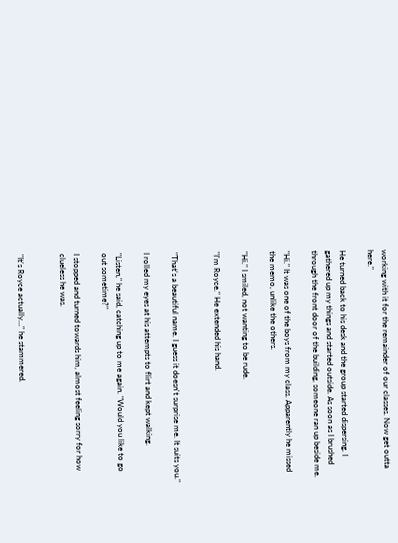working with it for the remainder of our classes. Now get outta here."

He turned back to his desk and the group started dispersing. I gathered up my things and started outside. As soon as I brushed through the front door of the building, someone ran up beside me.

"Hi." It was one of the boys from my class. Apparently he missed the memo, unlike the others.

"Hi." I smiled, not wanting to be rude.

"I'm Royce." He extended his hand.


"That's a beautiful name. I guess it doesn't surprise me. It suits you."

I rolled my eyes at his attempts to flirt and kept walking.

"Listen," he said, catching up to me again. "Would you like to go out sometime?"

I stopped and turned towards him, almost feeling sorry for how clueless he was.


"It's Royce actually…" he stammered.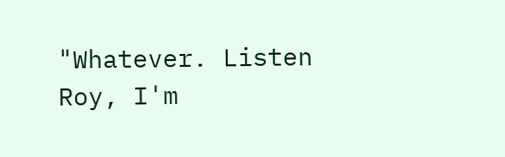"Whatever. Listen Roy, I'm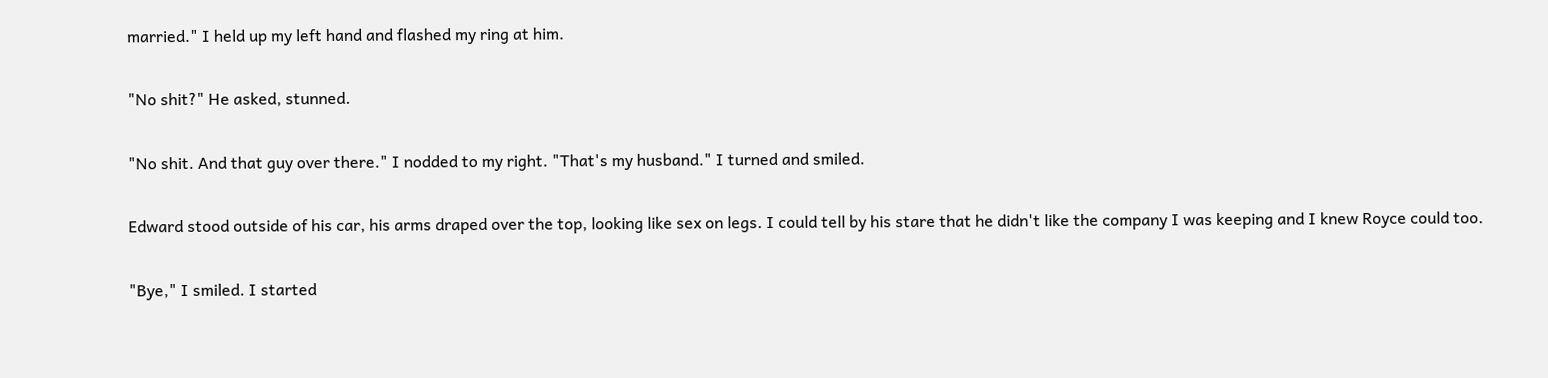married." I held up my left hand and flashed my ring at him.

"No shit?" He asked, stunned.

"No shit. And that guy over there." I nodded to my right. "That's my husband." I turned and smiled.

Edward stood outside of his car, his arms draped over the top, looking like sex on legs. I could tell by his stare that he didn't like the company I was keeping and I knew Royce could too.

"Bye," I smiled. I started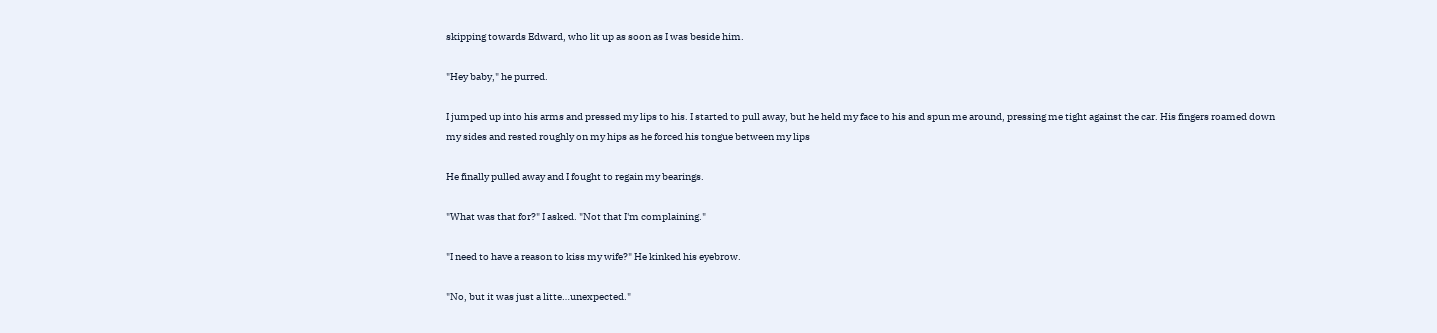skipping towards Edward, who lit up as soon as I was beside him.

"Hey baby," he purred.

I jumped up into his arms and pressed my lips to his. I started to pull away, but he held my face to his and spun me around, pressing me tight against the car. His fingers roamed down my sides and rested roughly on my hips as he forced his tongue between my lips

He finally pulled away and I fought to regain my bearings.

"What was that for?" I asked. "Not that I'm complaining."

"I need to have a reason to kiss my wife?" He kinked his eyebrow.

"No, but it was just a litte…unexpected."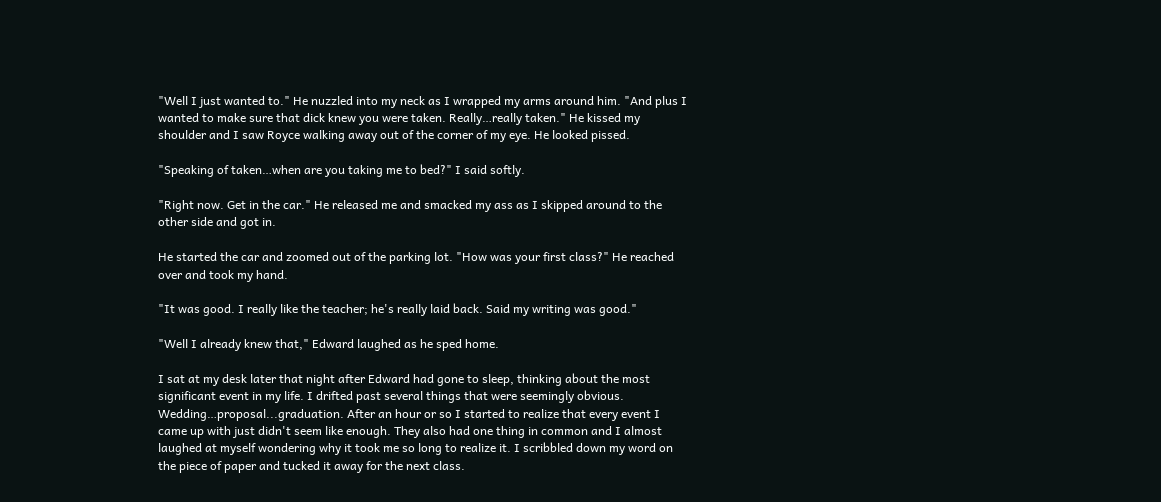"Well I just wanted to." He nuzzled into my neck as I wrapped my arms around him. "And plus I wanted to make sure that dick knew you were taken. Really…really taken." He kissed my shoulder and I saw Royce walking away out of the corner of my eye. He looked pissed.

"Speaking of taken…when are you taking me to bed?" I said softly.

"Right now. Get in the car." He released me and smacked my ass as I skipped around to the other side and got in.

He started the car and zoomed out of the parking lot. "How was your first class?" He reached over and took my hand.

"It was good. I really like the teacher; he's really laid back. Said my writing was good."

"Well I already knew that," Edward laughed as he sped home.

I sat at my desk later that night after Edward had gone to sleep, thinking about the most significant event in my life. I drifted past several things that were seemingly obvious. Wedding…proposal...graduation. After an hour or so I started to realize that every event I came up with just didn't seem like enough. They also had one thing in common and I almost laughed at myself wondering why it took me so long to realize it. I scribbled down my word on the piece of paper and tucked it away for the next class.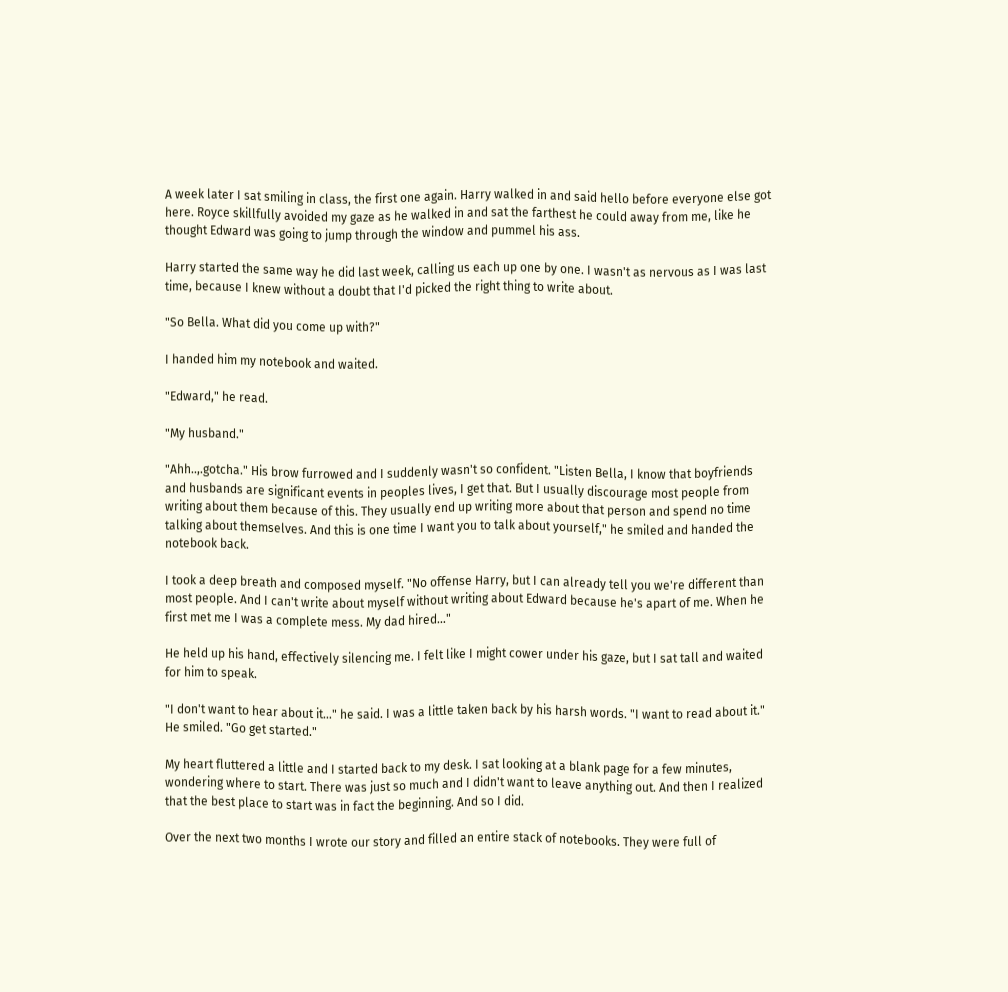A week later I sat smiling in class, the first one again. Harry walked in and said hello before everyone else got here. Royce skillfully avoided my gaze as he walked in and sat the farthest he could away from me, like he thought Edward was going to jump through the window and pummel his ass.

Harry started the same way he did last week, calling us each up one by one. I wasn't as nervous as I was last time, because I knew without a doubt that I'd picked the right thing to write about.

"So Bella. What did you come up with?"

I handed him my notebook and waited.

"Edward," he read.

"My husband."

"Ahh..,.gotcha." His brow furrowed and I suddenly wasn't so confident. "Listen Bella, I know that boyfriends and husbands are significant events in peoples lives, I get that. But I usually discourage most people from writing about them because of this. They usually end up writing more about that person and spend no time talking about themselves. And this is one time I want you to talk about yourself," he smiled and handed the notebook back.

I took a deep breath and composed myself. "No offense Harry, but I can already tell you we're different than most people. And I can't write about myself without writing about Edward because he's apart of me. When he first met me I was a complete mess. My dad hired…"

He held up his hand, effectively silencing me. I felt like I might cower under his gaze, but I sat tall and waited for him to speak.

"I don't want to hear about it…" he said. I was a little taken back by his harsh words. "I want to read about it." He smiled. "Go get started."

My heart fluttered a little and I started back to my desk. I sat looking at a blank page for a few minutes, wondering where to start. There was just so much and I didn't want to leave anything out. And then I realized that the best place to start was in fact the beginning. And so I did.

Over the next two months I wrote our story and filled an entire stack of notebooks. They were full of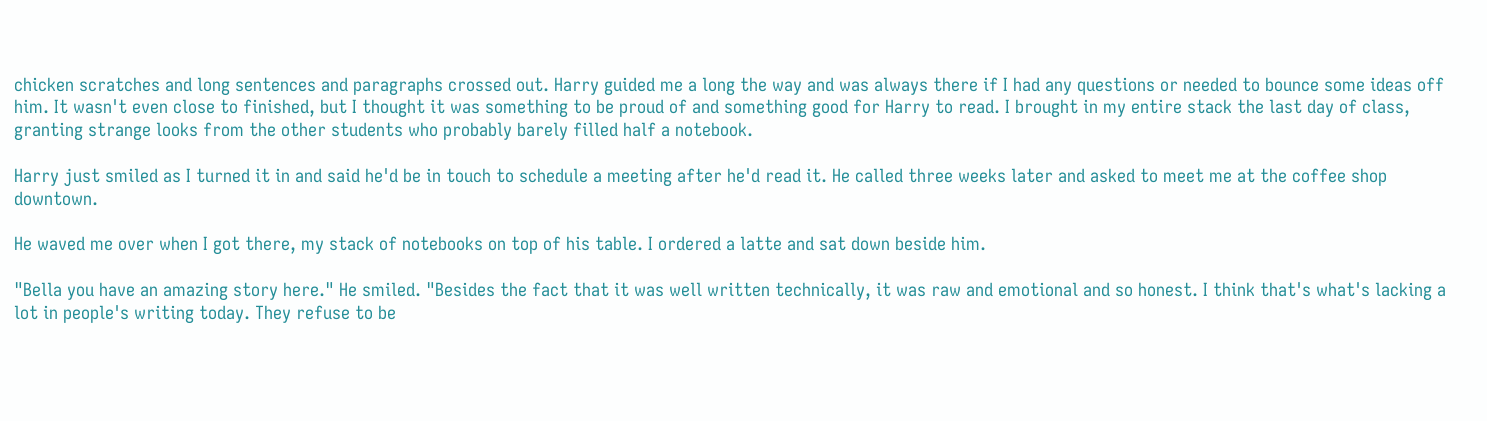chicken scratches and long sentences and paragraphs crossed out. Harry guided me a long the way and was always there if I had any questions or needed to bounce some ideas off him. It wasn't even close to finished, but I thought it was something to be proud of and something good for Harry to read. I brought in my entire stack the last day of class, granting strange looks from the other students who probably barely filled half a notebook.

Harry just smiled as I turned it in and said he'd be in touch to schedule a meeting after he'd read it. He called three weeks later and asked to meet me at the coffee shop downtown.

He waved me over when I got there, my stack of notebooks on top of his table. I ordered a latte and sat down beside him.

"Bella you have an amazing story here." He smiled. "Besides the fact that it was well written technically, it was raw and emotional and so honest. I think that's what's lacking a lot in people's writing today. They refuse to be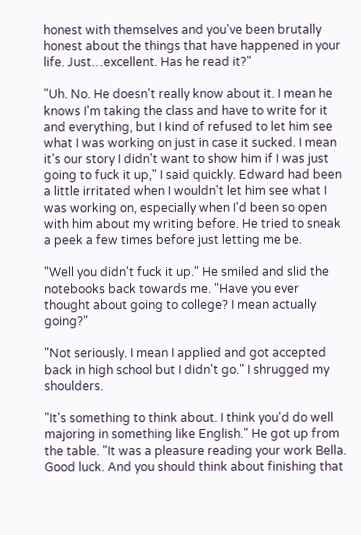honest with themselves and you've been brutally honest about the things that have happened in your life. Just…excellent. Has he read it?"

"Uh. No. He doesn't really know about it. I mean he knows I'm taking the class and have to write for it and everything, but I kind of refused to let him see what I was working on just in case it sucked. I mean it's our story I didn't want to show him if I was just going to fuck it up," I said quickly. Edward had been a little irritated when I wouldn't let him see what I was working on, especially when I'd been so open with him about my writing before. He tried to sneak a peek a few times before just letting me be.

"Well you didn't fuck it up." He smiled and slid the notebooks back towards me. "Have you ever thought about going to college? I mean actually going?"

"Not seriously. I mean I applied and got accepted back in high school but I didn't go." I shrugged my shoulders.

"It's something to think about. I think you'd do well majoring in something like English." He got up from the table. "It was a pleasure reading your work Bella. Good luck. And you should think about finishing that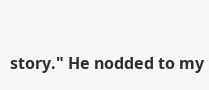story." He nodded to my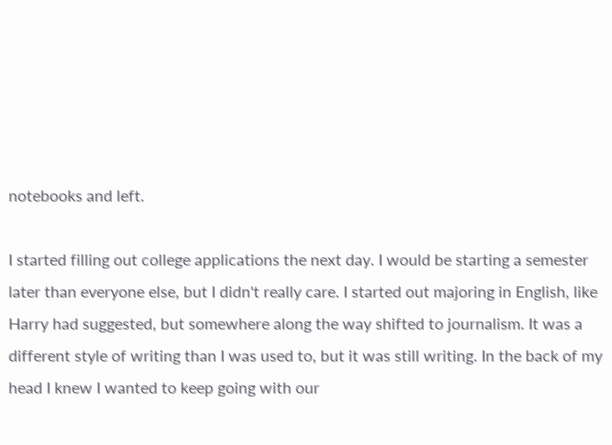notebooks and left.

I started filling out college applications the next day. I would be starting a semester later than everyone else, but I didn't really care. I started out majoring in English, like Harry had suggested, but somewhere along the way shifted to journalism. It was a different style of writing than I was used to, but it was still writing. In the back of my head I knew I wanted to keep going with our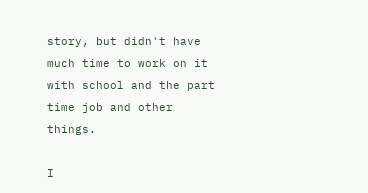story, but didn't have much time to work on it with school and the part time job and other things.

I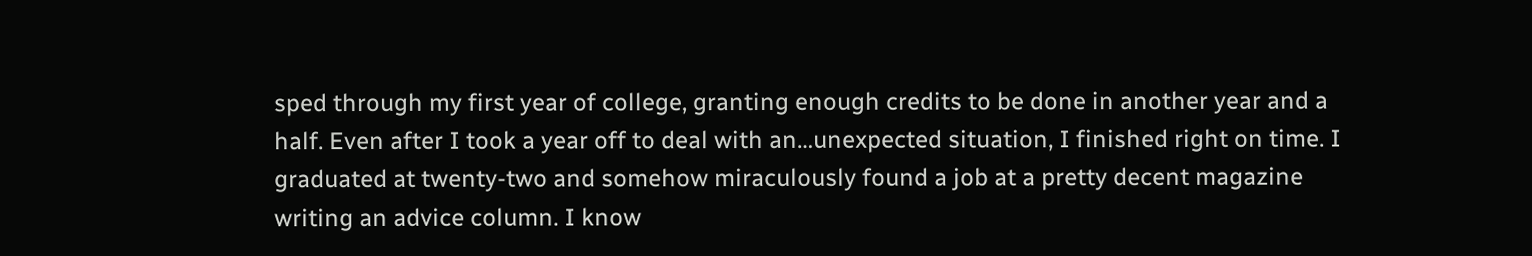sped through my first year of college, granting enough credits to be done in another year and a half. Even after I took a year off to deal with an…unexpected situation, I finished right on time. I graduated at twenty-two and somehow miraculously found a job at a pretty decent magazine writing an advice column. I know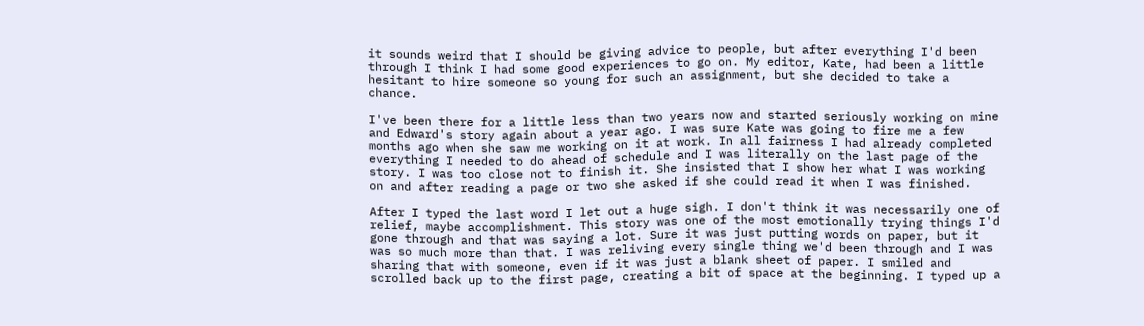it sounds weird that I should be giving advice to people, but after everything I'd been through I think I had some good experiences to go on. My editor, Kate, had been a little hesitant to hire someone so young for such an assignment, but she decided to take a chance.

I've been there for a little less than two years now and started seriously working on mine and Edward's story again about a year ago. I was sure Kate was going to fire me a few months ago when she saw me working on it at work. In all fairness I had already completed everything I needed to do ahead of schedule and I was literally on the last page of the story. I was too close not to finish it. She insisted that I show her what I was working on and after reading a page or two she asked if she could read it when I was finished.

After I typed the last word I let out a huge sigh. I don't think it was necessarily one of relief, maybe accomplishment. This story was one of the most emotionally trying things I'd gone through and that was saying a lot. Sure it was just putting words on paper, but it was so much more than that. I was reliving every single thing we'd been through and I was sharing that with someone, even if it was just a blank sheet of paper. I smiled and scrolled back up to the first page, creating a bit of space at the beginning. I typed up a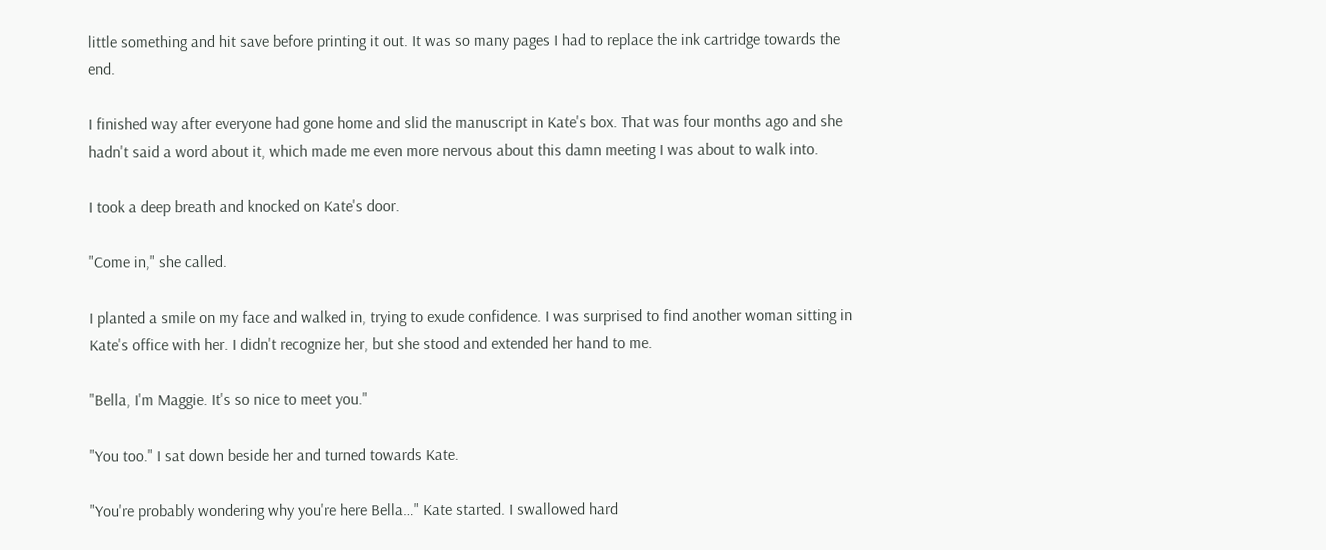little something and hit save before printing it out. It was so many pages I had to replace the ink cartridge towards the end.

I finished way after everyone had gone home and slid the manuscript in Kate's box. That was four months ago and she hadn't said a word about it, which made me even more nervous about this damn meeting I was about to walk into.

I took a deep breath and knocked on Kate's door.

"Come in," she called.

I planted a smile on my face and walked in, trying to exude confidence. I was surprised to find another woman sitting in Kate's office with her. I didn't recognize her, but she stood and extended her hand to me.

"Bella, I'm Maggie. It's so nice to meet you."

"You too." I sat down beside her and turned towards Kate.

"You're probably wondering why you're here Bella…" Kate started. I swallowed hard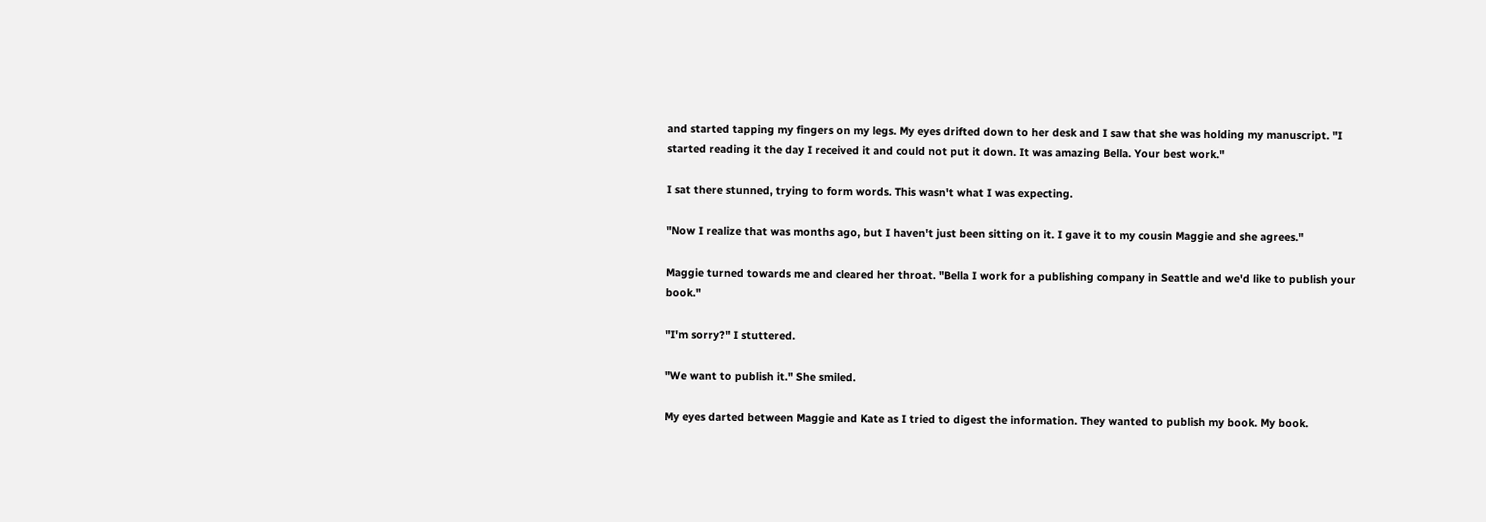and started tapping my fingers on my legs. My eyes drifted down to her desk and I saw that she was holding my manuscript. "I started reading it the day I received it and could not put it down. It was amazing Bella. Your best work."

I sat there stunned, trying to form words. This wasn't what I was expecting.

"Now I realize that was months ago, but I haven't just been sitting on it. I gave it to my cousin Maggie and she agrees."

Maggie turned towards me and cleared her throat. "Bella I work for a publishing company in Seattle and we'd like to publish your book."

"I'm sorry?" I stuttered.

"We want to publish it." She smiled.

My eyes darted between Maggie and Kate as I tried to digest the information. They wanted to publish my book. My book.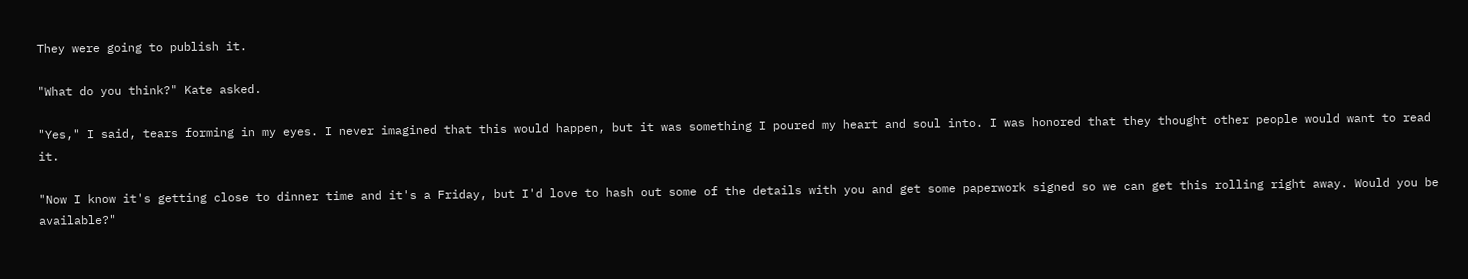They were going to publish it.

"What do you think?" Kate asked.

"Yes," I said, tears forming in my eyes. I never imagined that this would happen, but it was something I poured my heart and soul into. I was honored that they thought other people would want to read it.

"Now I know it's getting close to dinner time and it's a Friday, but I'd love to hash out some of the details with you and get some paperwork signed so we can get this rolling right away. Would you be available?"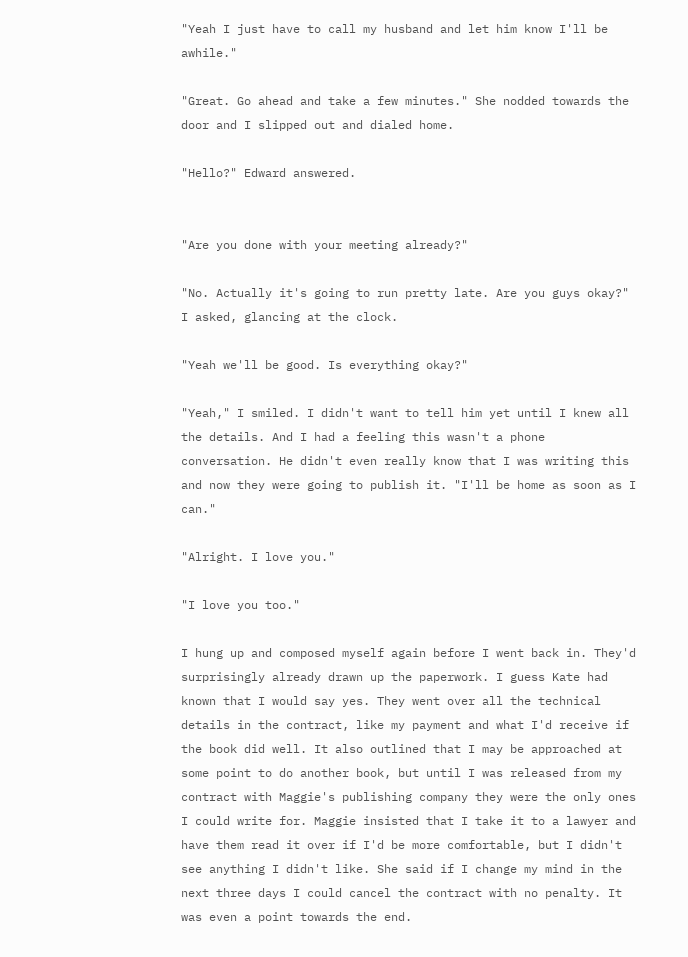"Yeah I just have to call my husband and let him know I'll be awhile."

"Great. Go ahead and take a few minutes." She nodded towards the door and I slipped out and dialed home.

"Hello?" Edward answered.


"Are you done with your meeting already?"

"No. Actually it's going to run pretty late. Are you guys okay?" I asked, glancing at the clock.

"Yeah we'll be good. Is everything okay?"

"Yeah," I smiled. I didn't want to tell him yet until I knew all the details. And I had a feeling this wasn't a phone conversation. He didn't even really know that I was writing this and now they were going to publish it. "I'll be home as soon as I can."

"Alright. I love you."

"I love you too."

I hung up and composed myself again before I went back in. They'd surprisingly already drawn up the paperwork. I guess Kate had known that I would say yes. They went over all the technical details in the contract, like my payment and what I'd receive if the book did well. It also outlined that I may be approached at some point to do another book, but until I was released from my contract with Maggie's publishing company they were the only ones I could write for. Maggie insisted that I take it to a lawyer and have them read it over if I'd be more comfortable, but I didn't see anything I didn't like. She said if I change my mind in the next three days I could cancel the contract with no penalty. It was even a point towards the end.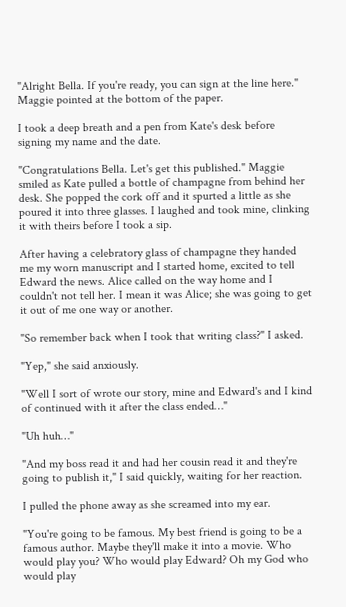"Alright Bella. If you're ready, you can sign at the line here." Maggie pointed at the bottom of the paper.

I took a deep breath and a pen from Kate's desk before signing my name and the date.

"Congratulations Bella. Let's get this published." Maggie smiled as Kate pulled a bottle of champagne from behind her desk. She popped the cork off and it spurted a little as she poured it into three glasses. I laughed and took mine, clinking it with theirs before I took a sip.

After having a celebratory glass of champagne they handed me my worn manuscript and I started home, excited to tell Edward the news. Alice called on the way home and I couldn't not tell her. I mean it was Alice; she was going to get it out of me one way or another.

"So remember back when I took that writing class?" I asked.

"Yep," she said anxiously.

"Well I sort of wrote our story, mine and Edward's and I kind of continued with it after the class ended…"

"Uh huh…"

"And my boss read it and had her cousin read it and they're going to publish it," I said quickly, waiting for her reaction.

I pulled the phone away as she screamed into my ear.

"You're going to be famous. My best friend is going to be a famous author. Maybe they'll make it into a movie. Who would play you? Who would play Edward? Oh my God who would play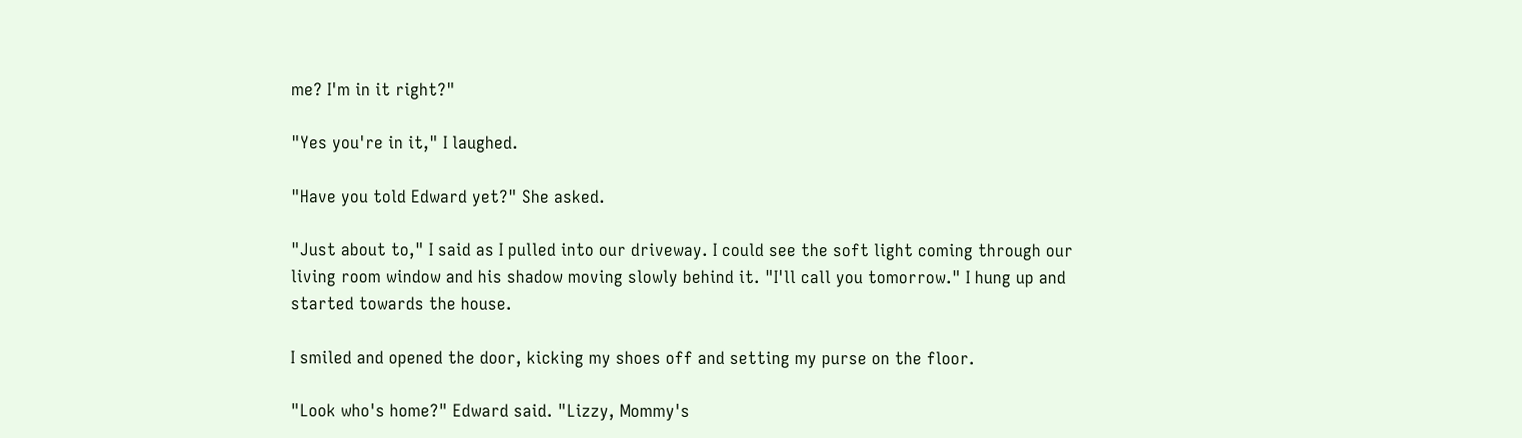me? I'm in it right?"

"Yes you're in it," I laughed.

"Have you told Edward yet?" She asked.

"Just about to," I said as I pulled into our driveway. I could see the soft light coming through our living room window and his shadow moving slowly behind it. "I'll call you tomorrow." I hung up and started towards the house.

I smiled and opened the door, kicking my shoes off and setting my purse on the floor.

"Look who's home?" Edward said. "Lizzy, Mommy's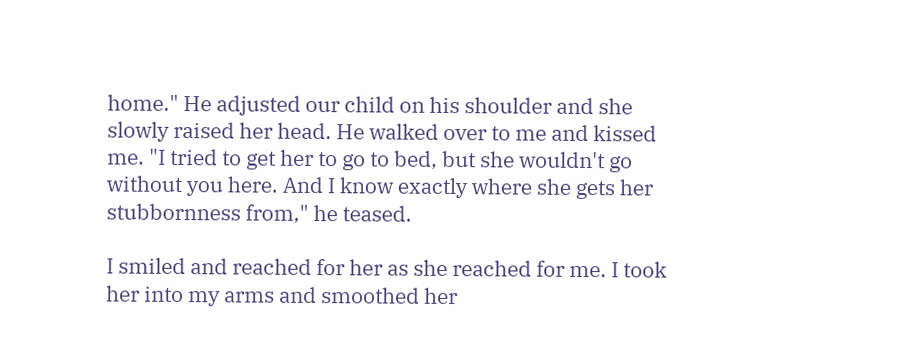home." He adjusted our child on his shoulder and she slowly raised her head. He walked over to me and kissed me. "I tried to get her to go to bed, but she wouldn't go without you here. And I know exactly where she gets her stubbornness from," he teased.

I smiled and reached for her as she reached for me. I took her into my arms and smoothed her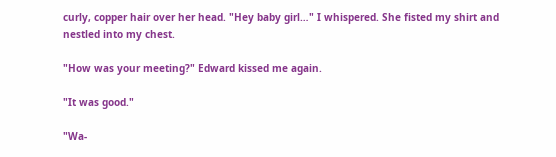curly, copper hair over her head. "Hey baby girl…" I whispered. She fisted my shirt and nestled into my chest.

"How was your meeting?" Edward kissed me again.

"It was good."

"Wa-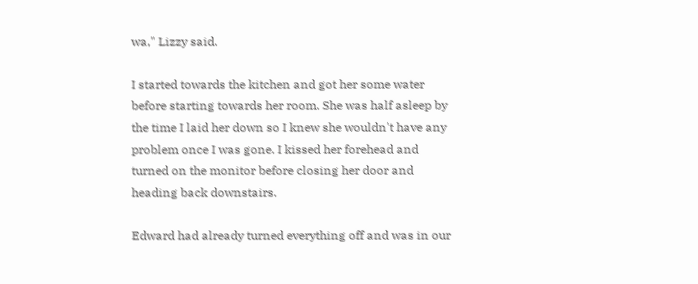wa," Lizzy said.

I started towards the kitchen and got her some water before starting towards her room. She was half asleep by the time I laid her down so I knew she wouldn't have any problem once I was gone. I kissed her forehead and turned on the monitor before closing her door and heading back downstairs.

Edward had already turned everything off and was in our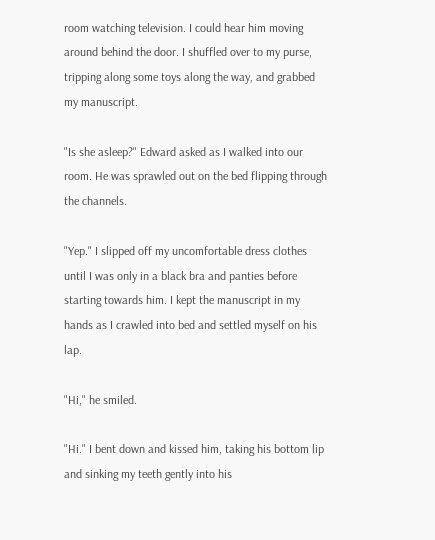room watching television. I could hear him moving around behind the door. I shuffled over to my purse, tripping along some toys along the way, and grabbed my manuscript.

"Is she asleep?" Edward asked as I walked into our room. He was sprawled out on the bed flipping through the channels.

"Yep." I slipped off my uncomfortable dress clothes until I was only in a black bra and panties before starting towards him. I kept the manuscript in my hands as I crawled into bed and settled myself on his lap.

"Hi," he smiled.

"Hi." I bent down and kissed him, taking his bottom lip and sinking my teeth gently into his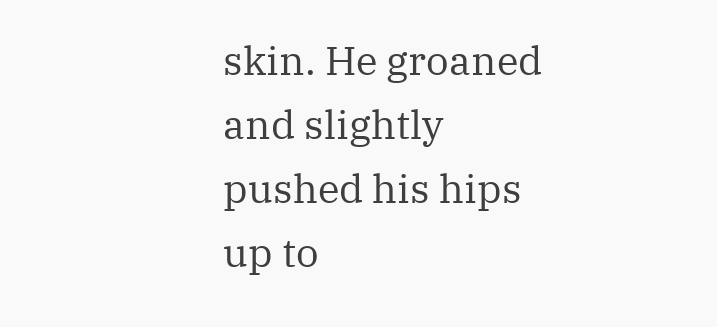skin. He groaned and slightly pushed his hips up to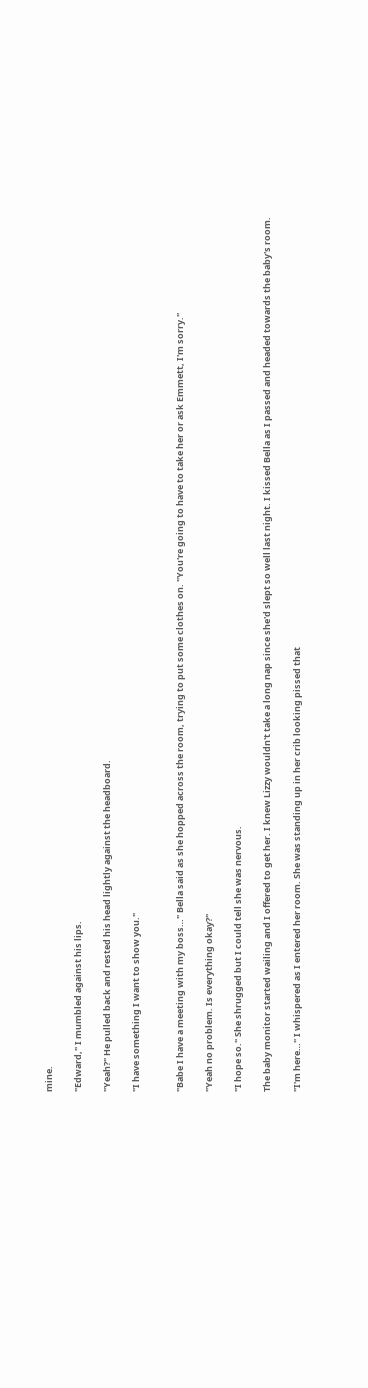mine.

"Edward," I mumbled against his lips.

"Yeah?" He pulled back and rested his head lightly against the headboard.

"I have something I want to show you."


"Babe I have a meeting with my boss…" Bella said as she hopped across the room, trying to put some clothes on. "You're going to have to take her or ask Emmett, I'm sorry."

"Yeah no problem. Is everything okay?"

"I hope so." She shrugged but I could tell she was nervous.

The baby monitor started wailing and I offered to get her. I knew Lizzy wouldn't take a long nap since she'd slept so well last night. I kissed Bella as I passed and headed towards the baby's room.

"I'm here…" I whispered as I entered her room. She was standing up in her crib looking pissed that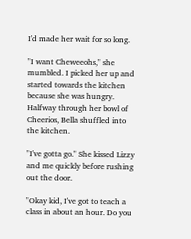I'd made her wait for so long.

"I want Cheweeohs," she mumbled. I picked her up and started towards the kitchen because she was hungry. Halfway through her bowl of Cheerios, Bella shuffled into the kitchen.

"I've gotta go." She kissed Lizzy and me quickly before rushing out the door.

"Okay kid, I've got to teach a class in about an hour. Do you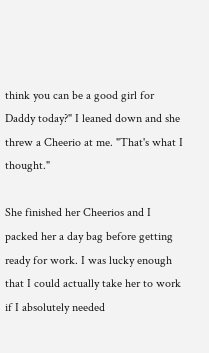think you can be a good girl for Daddy today?" I leaned down and she threw a Cheerio at me. "That's what I thought."

She finished her Cheerios and I packed her a day bag before getting ready for work. I was lucky enough that I could actually take her to work if I absolutely needed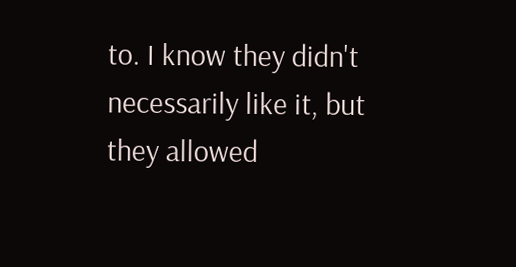to. I know they didn't necessarily like it, but they allowed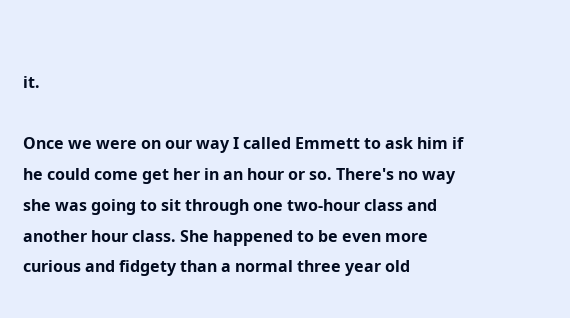it.

Once we were on our way I called Emmett to ask him if he could come get her in an hour or so. There's no way she was going to sit through one two-hour class and another hour class. She happened to be even more curious and fidgety than a normal three year old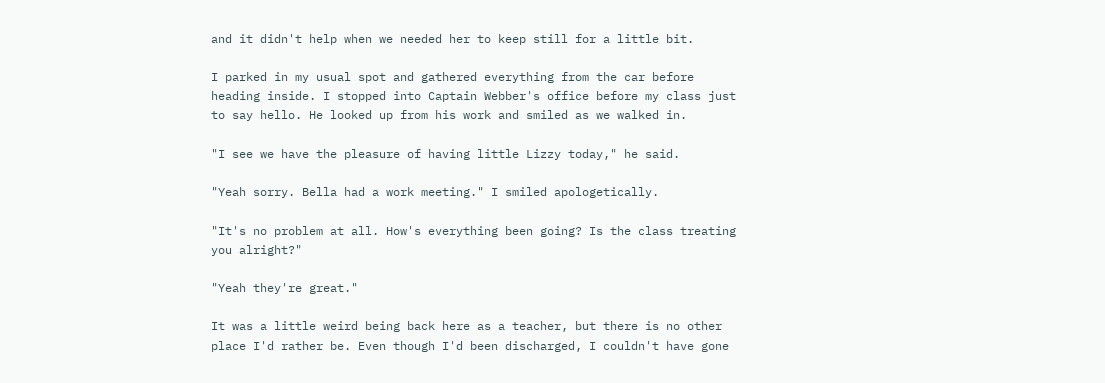and it didn't help when we needed her to keep still for a little bit.

I parked in my usual spot and gathered everything from the car before heading inside. I stopped into Captain Webber's office before my class just to say hello. He looked up from his work and smiled as we walked in.

"I see we have the pleasure of having little Lizzy today," he said.

"Yeah sorry. Bella had a work meeting." I smiled apologetically.

"It's no problem at all. How's everything been going? Is the class treating you alright?"

"Yeah they're great."

It was a little weird being back here as a teacher, but there is no other place I'd rather be. Even though I'd been discharged, I couldn't have gone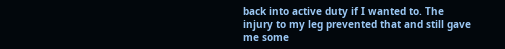back into active duty if I wanted to. The injury to my leg prevented that and still gave me some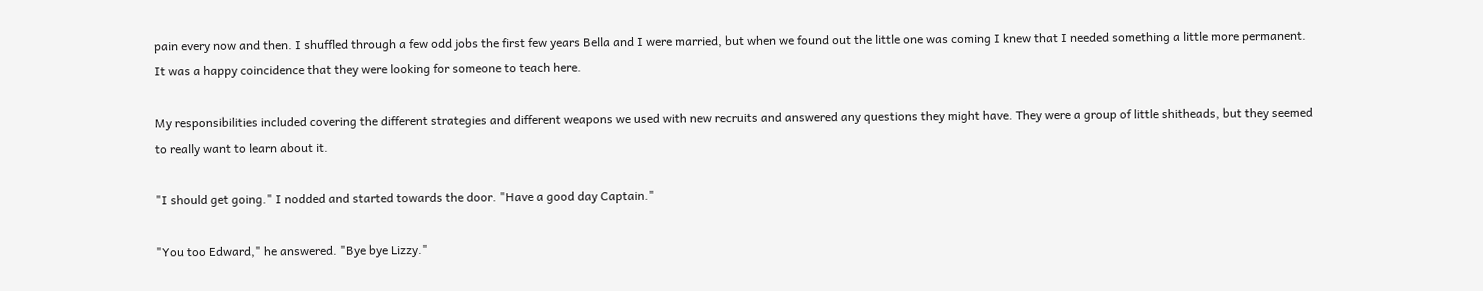pain every now and then. I shuffled through a few odd jobs the first few years Bella and I were married, but when we found out the little one was coming I knew that I needed something a little more permanent. It was a happy coincidence that they were looking for someone to teach here.

My responsibilities included covering the different strategies and different weapons we used with new recruits and answered any questions they might have. They were a group of little shitheads, but they seemed to really want to learn about it.

"I should get going." I nodded and started towards the door. "Have a good day Captain."

"You too Edward," he answered. "Bye bye Lizzy."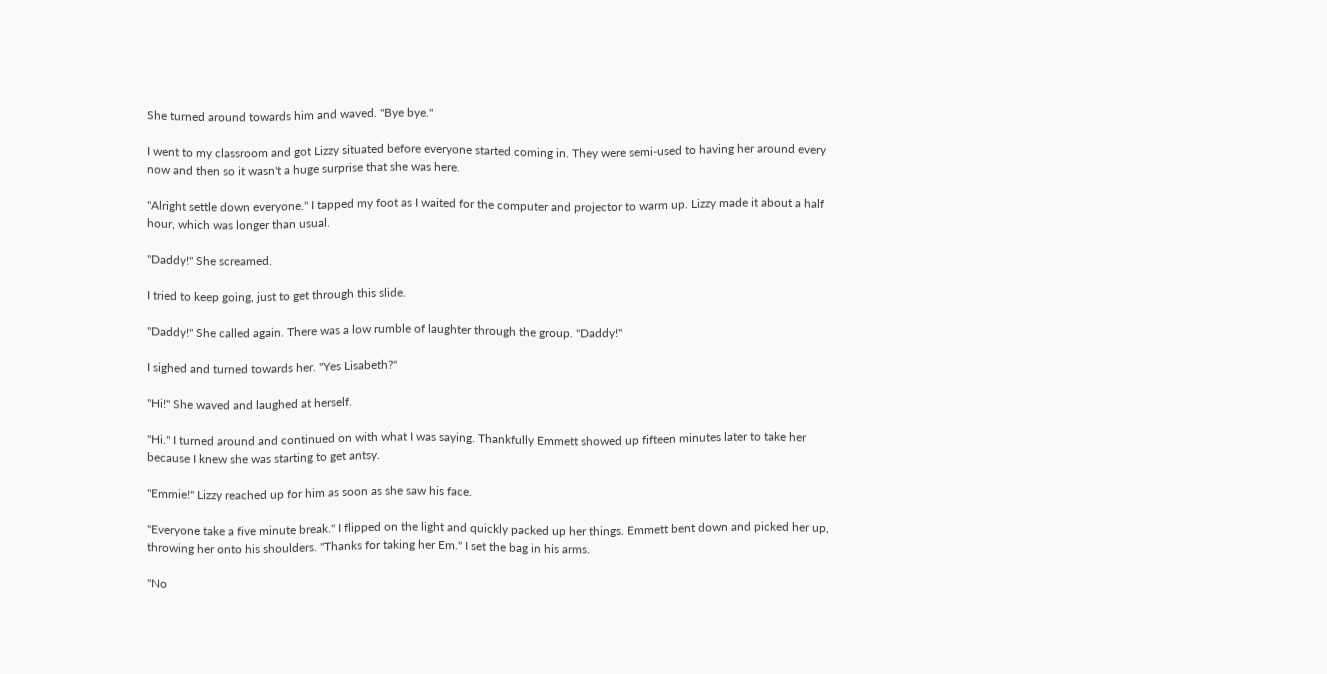She turned around towards him and waved. "Bye bye."

I went to my classroom and got Lizzy situated before everyone started coming in. They were semi-used to having her around every now and then so it wasn't a huge surprise that she was here.

"Alright settle down everyone." I tapped my foot as I waited for the computer and projector to warm up. Lizzy made it about a half hour, which was longer than usual.

"Daddy!" She screamed.

I tried to keep going, just to get through this slide.

"Daddy!" She called again. There was a low rumble of laughter through the group. "Daddy!"

I sighed and turned towards her. "Yes Lisabeth?"

"Hi!" She waved and laughed at herself.

"Hi." I turned around and continued on with what I was saying. Thankfully Emmett showed up fifteen minutes later to take her because I knew she was starting to get antsy.

"Emmie!" Lizzy reached up for him as soon as she saw his face.

"Everyone take a five minute break." I flipped on the light and quickly packed up her things. Emmett bent down and picked her up, throwing her onto his shoulders. "Thanks for taking her Em." I set the bag in his arms.

"No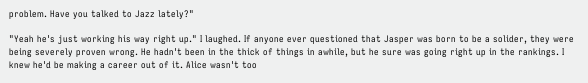problem. Have you talked to Jazz lately?"

"Yeah he's just working his way right up." I laughed. If anyone ever questioned that Jasper was born to be a solider, they were being severely proven wrong. He hadn't been in the thick of things in awhile, but he sure was going right up in the rankings. I knew he'd be making a career out of it. Alice wasn't too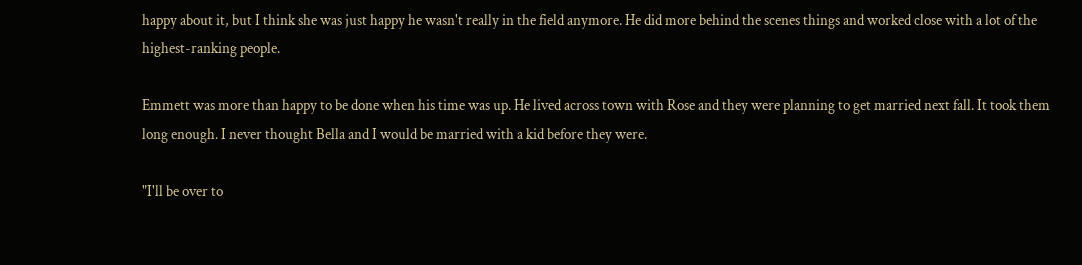happy about it, but I think she was just happy he wasn't really in the field anymore. He did more behind the scenes things and worked close with a lot of the highest-ranking people.

Emmett was more than happy to be done when his time was up. He lived across town with Rose and they were planning to get married next fall. It took them long enough. I never thought Bella and I would be married with a kid before they were.

"I'll be over to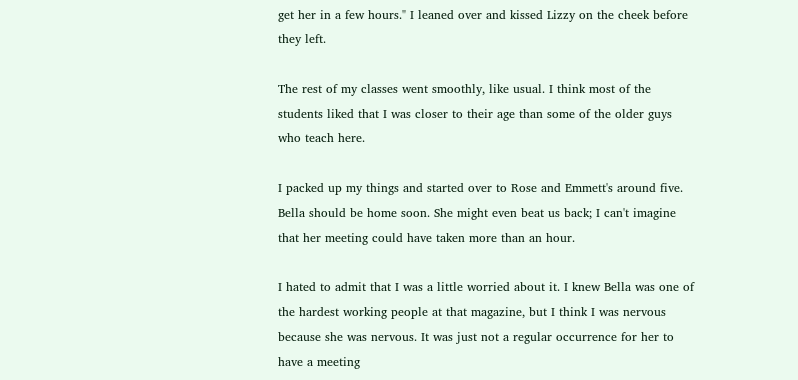get her in a few hours." I leaned over and kissed Lizzy on the cheek before they left.

The rest of my classes went smoothly, like usual. I think most of the students liked that I was closer to their age than some of the older guys who teach here.

I packed up my things and started over to Rose and Emmett's around five. Bella should be home soon. She might even beat us back; I can't imagine that her meeting could have taken more than an hour.

I hated to admit that I was a little worried about it. I knew Bella was one of the hardest working people at that magazine, but I think I was nervous because she was nervous. It was just not a regular occurrence for her to have a meeting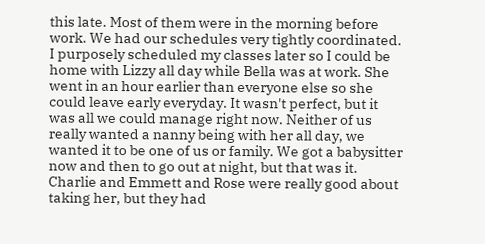this late. Most of them were in the morning before work. We had our schedules very tightly coordinated. I purposely scheduled my classes later so I could be home with Lizzy all day while Bella was at work. She went in an hour earlier than everyone else so she could leave early everyday. It wasn't perfect, but it was all we could manage right now. Neither of us really wanted a nanny being with her all day, we wanted it to be one of us or family. We got a babysitter now and then to go out at night, but that was it. Charlie and Emmett and Rose were really good about taking her, but they had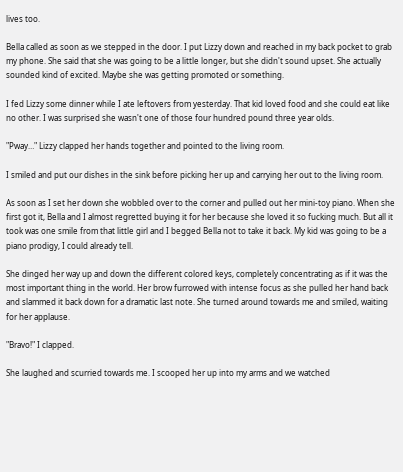lives too.

Bella called as soon as we stepped in the door. I put Lizzy down and reached in my back pocket to grab my phone. She said that she was going to be a little longer, but she didn't sound upset. She actually sounded kind of excited. Maybe she was getting promoted or something.

I fed Lizzy some dinner while I ate leftovers from yesterday. That kid loved food and she could eat like no other. I was surprised she wasn't one of those four hundred pound three year olds.

"Pway…" Lizzy clapped her hands together and pointed to the living room.

I smiled and put our dishes in the sink before picking her up and carrying her out to the living room.

As soon as I set her down she wobbled over to the corner and pulled out her mini-toy piano. When she first got it, Bella and I almost regretted buying it for her because she loved it so fucking much. But all it took was one smile from that little girl and I begged Bella not to take it back. My kid was going to be a piano prodigy, I could already tell.

She dinged her way up and down the different colored keys, completely concentrating as if it was the most important thing in the world. Her brow furrowed with intense focus as she pulled her hand back and slammed it back down for a dramatic last note. She turned around towards me and smiled, waiting for her applause.

"Bravo!" I clapped.

She laughed and scurried towards me. I scooped her up into my arms and we watched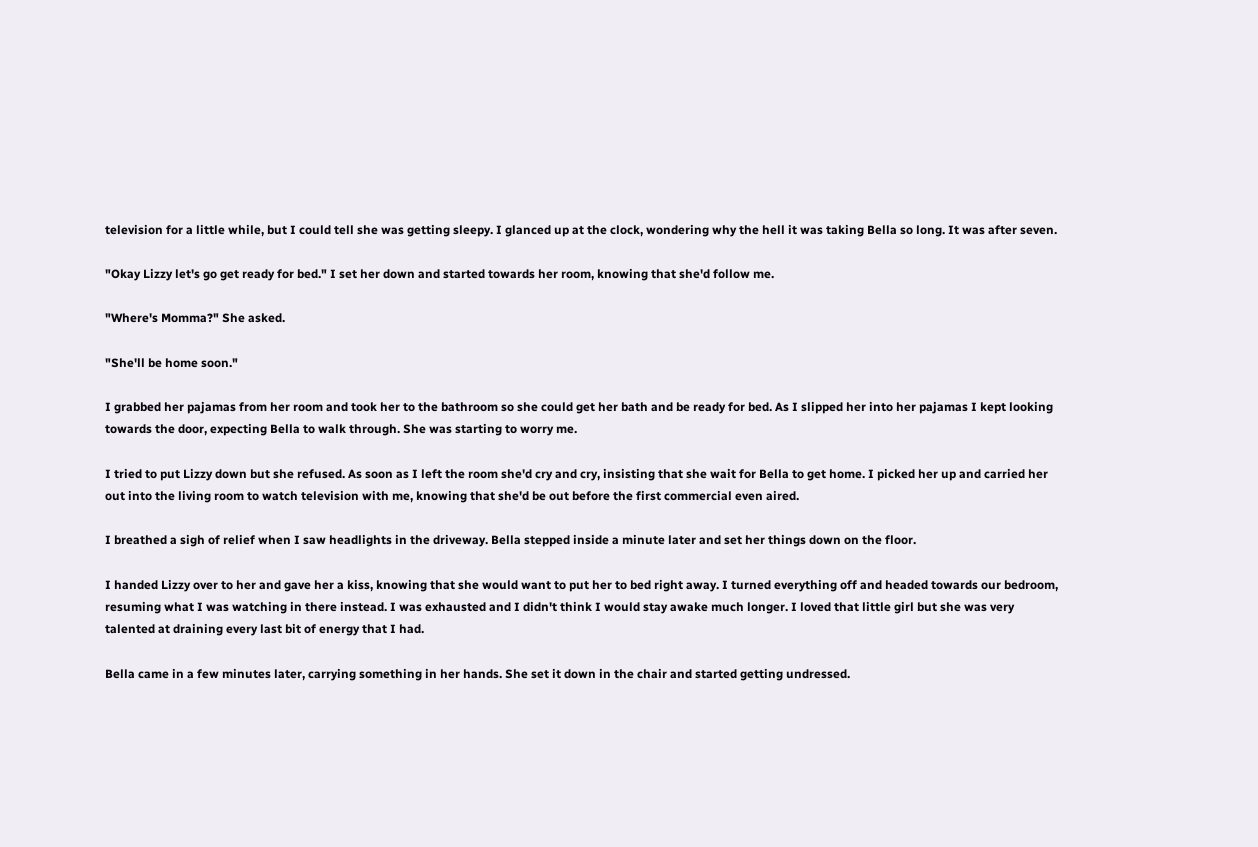television for a little while, but I could tell she was getting sleepy. I glanced up at the clock, wondering why the hell it was taking Bella so long. It was after seven.

"Okay Lizzy let's go get ready for bed." I set her down and started towards her room, knowing that she'd follow me.

"Where's Momma?" She asked.

"She'll be home soon."

I grabbed her pajamas from her room and took her to the bathroom so she could get her bath and be ready for bed. As I slipped her into her pajamas I kept looking towards the door, expecting Bella to walk through. She was starting to worry me.

I tried to put Lizzy down but she refused. As soon as I left the room she'd cry and cry, insisting that she wait for Bella to get home. I picked her up and carried her out into the living room to watch television with me, knowing that she'd be out before the first commercial even aired.

I breathed a sigh of relief when I saw headlights in the driveway. Bella stepped inside a minute later and set her things down on the floor.

I handed Lizzy over to her and gave her a kiss, knowing that she would want to put her to bed right away. I turned everything off and headed towards our bedroom, resuming what I was watching in there instead. I was exhausted and I didn't think I would stay awake much longer. I loved that little girl but she was very talented at draining every last bit of energy that I had.

Bella came in a few minutes later, carrying something in her hands. She set it down in the chair and started getting undressed.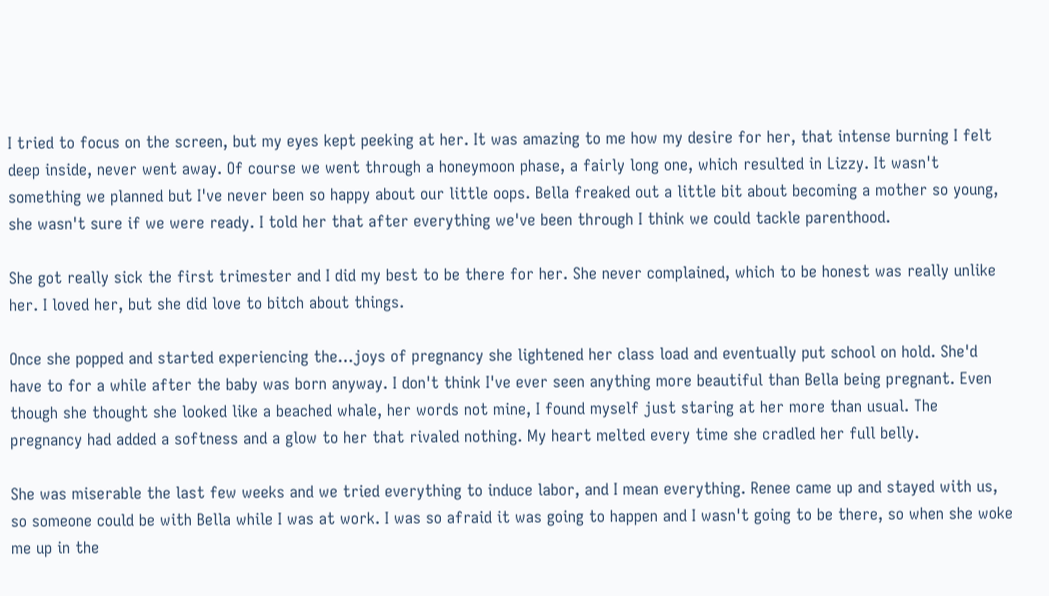I tried to focus on the screen, but my eyes kept peeking at her. It was amazing to me how my desire for her, that intense burning I felt deep inside, never went away. Of course we went through a honeymoon phase, a fairly long one, which resulted in Lizzy. It wasn't something we planned but I've never been so happy about our little oops. Bella freaked out a little bit about becoming a mother so young, she wasn't sure if we were ready. I told her that after everything we've been through I think we could tackle parenthood.

She got really sick the first trimester and I did my best to be there for her. She never complained, which to be honest was really unlike her. I loved her, but she did love to bitch about things.

Once she popped and started experiencing the…joys of pregnancy she lightened her class load and eventually put school on hold. She'd have to for a while after the baby was born anyway. I don't think I've ever seen anything more beautiful than Bella being pregnant. Even though she thought she looked like a beached whale, her words not mine, I found myself just staring at her more than usual. The pregnancy had added a softness and a glow to her that rivaled nothing. My heart melted every time she cradled her full belly.

She was miserable the last few weeks and we tried everything to induce labor, and I mean everything. Renee came up and stayed with us, so someone could be with Bella while I was at work. I was so afraid it was going to happen and I wasn't going to be there, so when she woke me up in the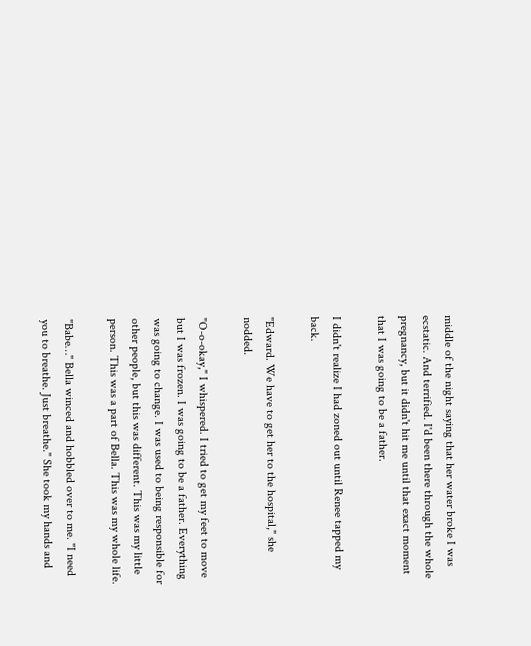middle of the night saying that her water broke I was ecstatic. And terrified. I'd been there through the whole pregnancy, but it didn't hit me until that exact moment that I was going to be a father.

I didn't realize I had zoned out until Renee tapped my back.

"Edward. We have to get her to the hospital," she nodded.

"O-o-okay," I whispered. I tried to get my feet to move but I was frozen. I was going to be a father. Everything was going to change. I was used to being responsible for other people, but this was different. This was my little person. This was a part of Bella. This was my whole life.

"Babe…" Bella winced and hobbled over to me. "I need you to breathe. Just breathe." She took my hands and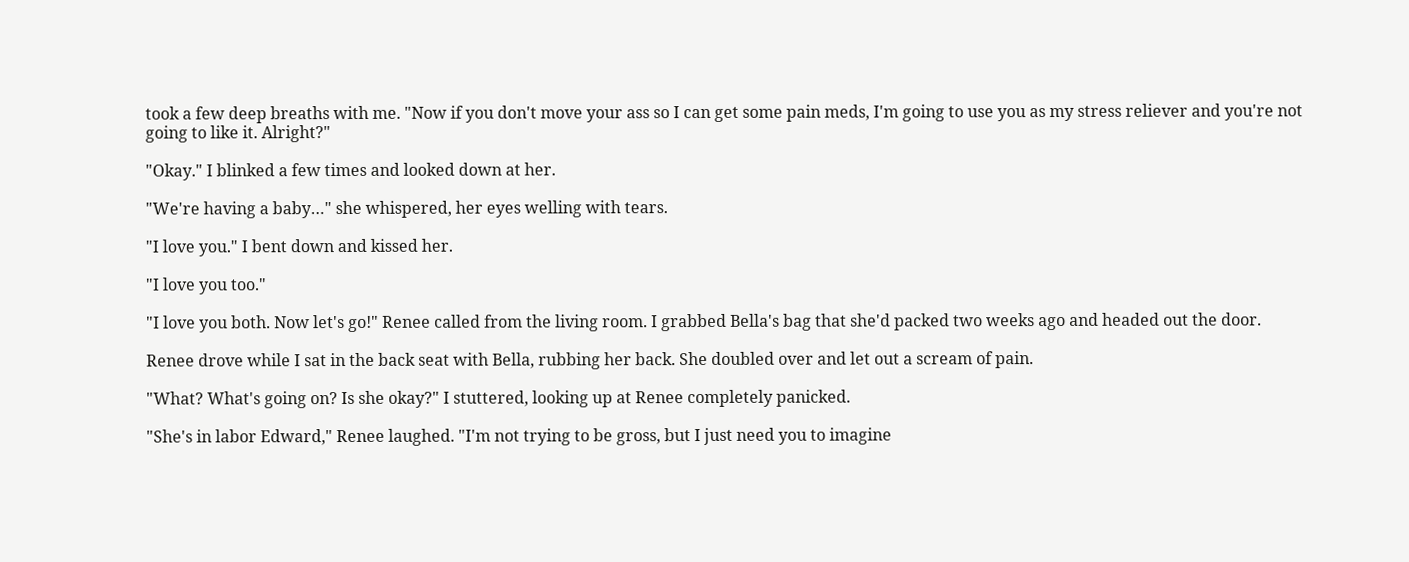took a few deep breaths with me. "Now if you don't move your ass so I can get some pain meds, I'm going to use you as my stress reliever and you're not going to like it. Alright?"

"Okay." I blinked a few times and looked down at her.

"We're having a baby…" she whispered, her eyes welling with tears.

"I love you." I bent down and kissed her.

"I love you too."

"I love you both. Now let's go!" Renee called from the living room. I grabbed Bella's bag that she'd packed two weeks ago and headed out the door.

Renee drove while I sat in the back seat with Bella, rubbing her back. She doubled over and let out a scream of pain.

"What? What's going on? Is she okay?" I stuttered, looking up at Renee completely panicked.

"She's in labor Edward," Renee laughed. "I'm not trying to be gross, but I just need you to imagine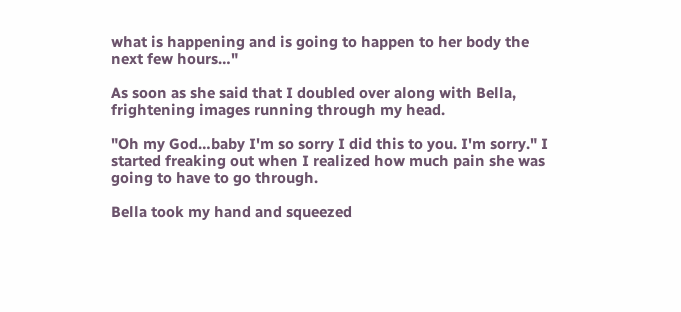what is happening and is going to happen to her body the next few hours…"

As soon as she said that I doubled over along with Bella, frightening images running through my head.

"Oh my God…baby I'm so sorry I did this to you. I'm sorry." I started freaking out when I realized how much pain she was going to have to go through.

Bella took my hand and squeezed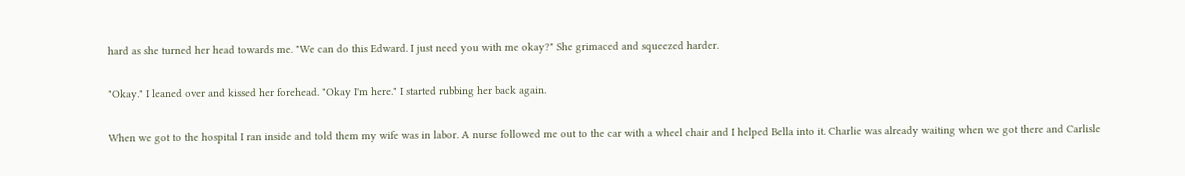hard as she turned her head towards me. "We can do this Edward. I just need you with me okay?" She grimaced and squeezed harder.

"Okay." I leaned over and kissed her forehead. "Okay I'm here." I started rubbing her back again.

When we got to the hospital I ran inside and told them my wife was in labor. A nurse followed me out to the car with a wheel chair and I helped Bella into it. Charlie was already waiting when we got there and Carlisle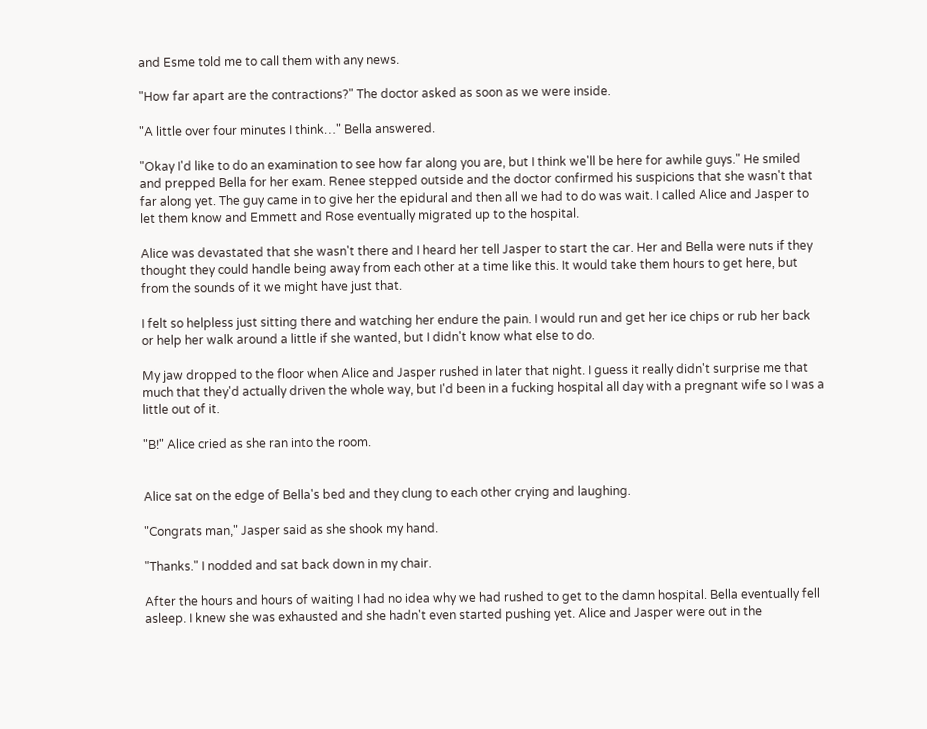and Esme told me to call them with any news.

"How far apart are the contractions?" The doctor asked as soon as we were inside.

"A little over four minutes I think…" Bella answered.

"Okay I'd like to do an examination to see how far along you are, but I think we'll be here for awhile guys." He smiled and prepped Bella for her exam. Renee stepped outside and the doctor confirmed his suspicions that she wasn't that far along yet. The guy came in to give her the epidural and then all we had to do was wait. I called Alice and Jasper to let them know and Emmett and Rose eventually migrated up to the hospital.

Alice was devastated that she wasn't there and I heard her tell Jasper to start the car. Her and Bella were nuts if they thought they could handle being away from each other at a time like this. It would take them hours to get here, but from the sounds of it we might have just that.

I felt so helpless just sitting there and watching her endure the pain. I would run and get her ice chips or rub her back or help her walk around a little if she wanted, but I didn't know what else to do.

My jaw dropped to the floor when Alice and Jasper rushed in later that night. I guess it really didn't surprise me that much that they'd actually driven the whole way, but I'd been in a fucking hospital all day with a pregnant wife so I was a little out of it.

"B!" Alice cried as she ran into the room.


Alice sat on the edge of Bella's bed and they clung to each other crying and laughing.

"Congrats man," Jasper said as she shook my hand.

"Thanks." I nodded and sat back down in my chair.

After the hours and hours of waiting I had no idea why we had rushed to get to the damn hospital. Bella eventually fell asleep. I knew she was exhausted and she hadn't even started pushing yet. Alice and Jasper were out in the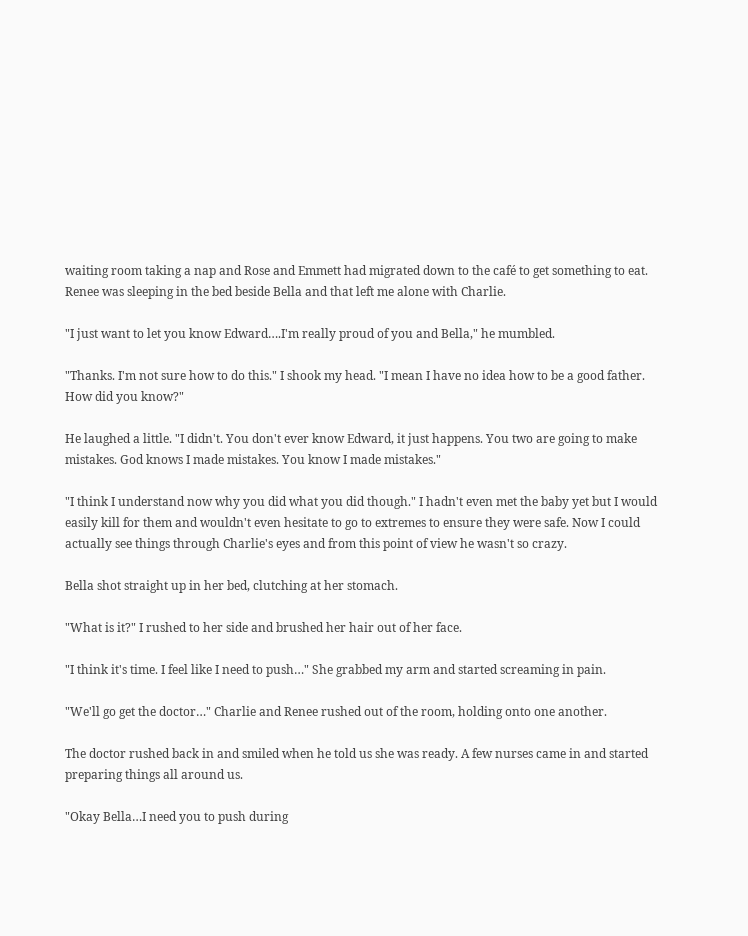waiting room taking a nap and Rose and Emmett had migrated down to the café to get something to eat. Renee was sleeping in the bed beside Bella and that left me alone with Charlie.

"I just want to let you know Edward….I'm really proud of you and Bella," he mumbled.

"Thanks. I'm not sure how to do this." I shook my head. "I mean I have no idea how to be a good father. How did you know?"

He laughed a little. "I didn't. You don't ever know Edward, it just happens. You two are going to make mistakes. God knows I made mistakes. You know I made mistakes."

"I think I understand now why you did what you did though." I hadn't even met the baby yet but I would easily kill for them and wouldn't even hesitate to go to extremes to ensure they were safe. Now I could actually see things through Charlie's eyes and from this point of view he wasn't so crazy.

Bella shot straight up in her bed, clutching at her stomach.

"What is it?" I rushed to her side and brushed her hair out of her face.

"I think it's time. I feel like I need to push…" She grabbed my arm and started screaming in pain.

"We'll go get the doctor…" Charlie and Renee rushed out of the room, holding onto one another.

The doctor rushed back in and smiled when he told us she was ready. A few nurses came in and started preparing things all around us.

"Okay Bella…I need you to push during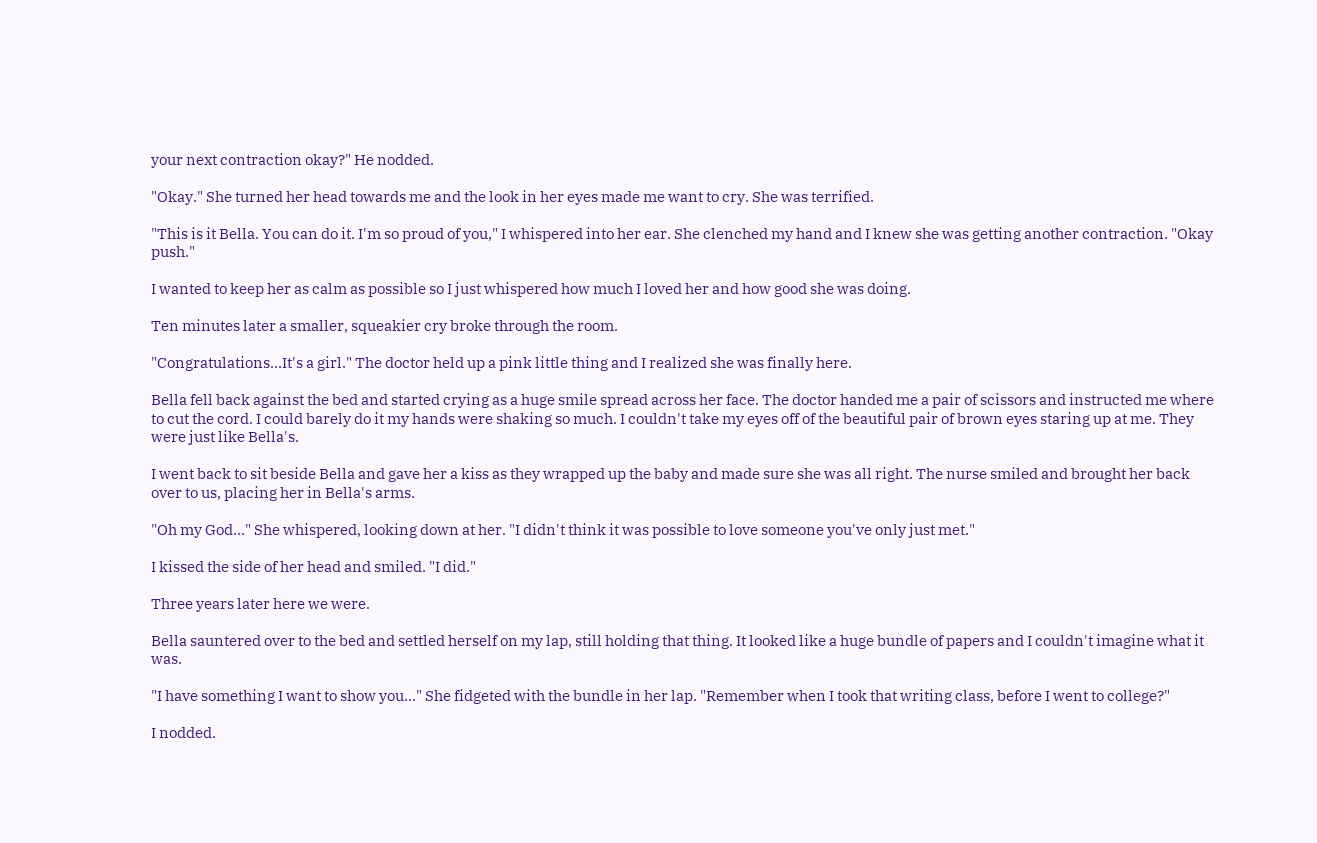your next contraction okay?" He nodded.

"Okay." She turned her head towards me and the look in her eyes made me want to cry. She was terrified.

"This is it Bella. You can do it. I'm so proud of you," I whispered into her ear. She clenched my hand and I knew she was getting another contraction. "Okay push."

I wanted to keep her as calm as possible so I just whispered how much I loved her and how good she was doing.

Ten minutes later a smaller, squeakier cry broke through the room.

"Congratulations…It's a girl." The doctor held up a pink little thing and I realized she was finally here.

Bella fell back against the bed and started crying as a huge smile spread across her face. The doctor handed me a pair of scissors and instructed me where to cut the cord. I could barely do it my hands were shaking so much. I couldn't take my eyes off of the beautiful pair of brown eyes staring up at me. They were just like Bella's.

I went back to sit beside Bella and gave her a kiss as they wrapped up the baby and made sure she was all right. The nurse smiled and brought her back over to us, placing her in Bella's arms.

"Oh my God…" She whispered, looking down at her. "I didn't think it was possible to love someone you've only just met."

I kissed the side of her head and smiled. "I did."

Three years later here we were.

Bella sauntered over to the bed and settled herself on my lap, still holding that thing. It looked like a huge bundle of papers and I couldn't imagine what it was.

"I have something I want to show you…" She fidgeted with the bundle in her lap. "Remember when I took that writing class, before I went to college?"

I nodded.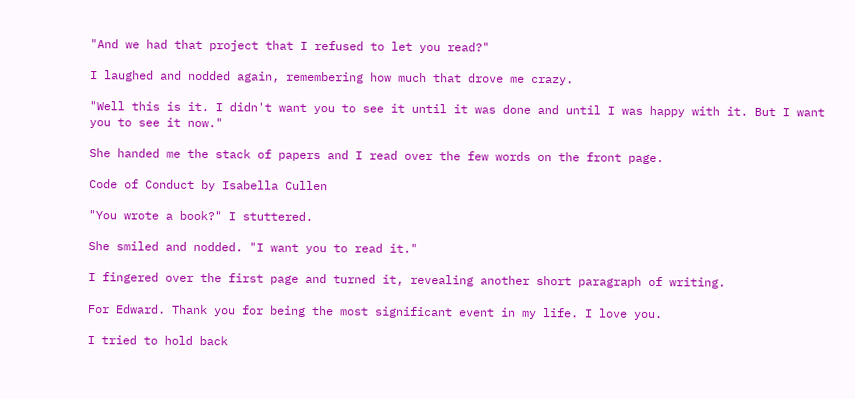"And we had that project that I refused to let you read?"

I laughed and nodded again, remembering how much that drove me crazy.

"Well this is it. I didn't want you to see it until it was done and until I was happy with it. But I want you to see it now."

She handed me the stack of papers and I read over the few words on the front page.

Code of Conduct by Isabella Cullen

"You wrote a book?" I stuttered.

She smiled and nodded. "I want you to read it."

I fingered over the first page and turned it, revealing another short paragraph of writing.

For Edward. Thank you for being the most significant event in my life. I love you.

I tried to hold back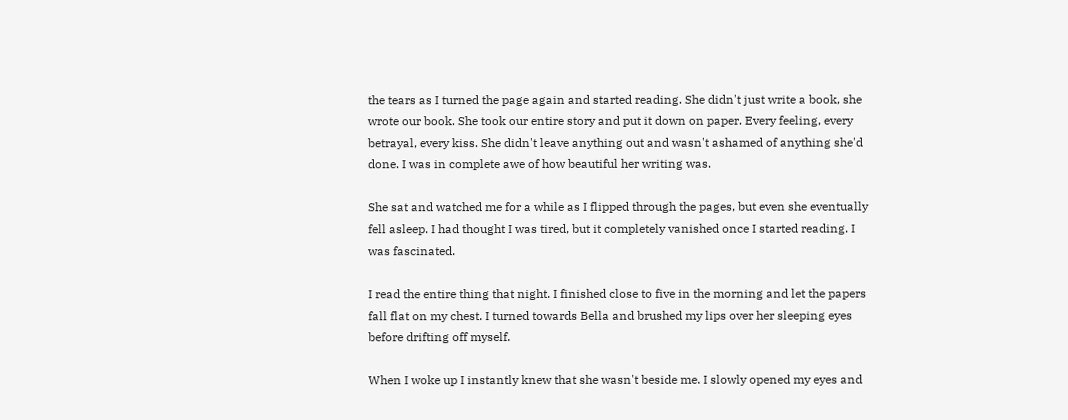the tears as I turned the page again and started reading. She didn't just write a book, she wrote our book. She took our entire story and put it down on paper. Every feeling, every betrayal, every kiss. She didn't leave anything out and wasn't ashamed of anything she'd done. I was in complete awe of how beautiful her writing was.

She sat and watched me for a while as I flipped through the pages, but even she eventually fell asleep. I had thought I was tired, but it completely vanished once I started reading. I was fascinated.

I read the entire thing that night. I finished close to five in the morning and let the papers fall flat on my chest. I turned towards Bella and brushed my lips over her sleeping eyes before drifting off myself.

When I woke up I instantly knew that she wasn't beside me. I slowly opened my eyes and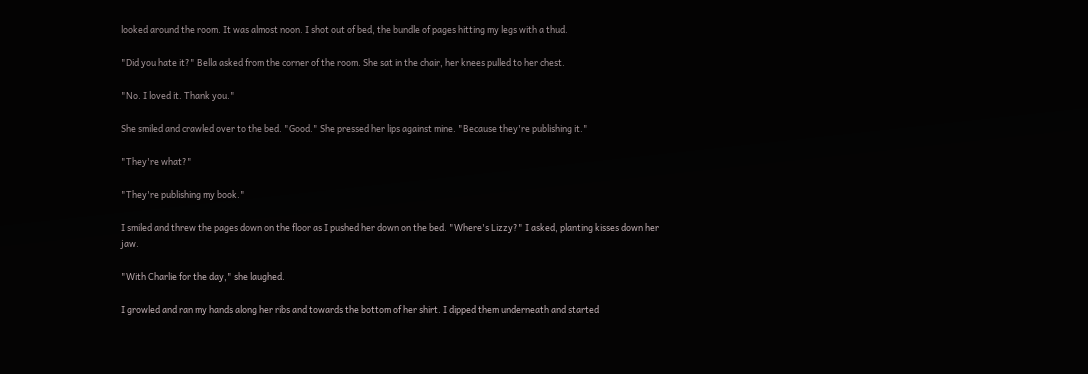looked around the room. It was almost noon. I shot out of bed, the bundle of pages hitting my legs with a thud.

"Did you hate it?" Bella asked from the corner of the room. She sat in the chair, her knees pulled to her chest.

"No. I loved it. Thank you."

She smiled and crawled over to the bed. "Good." She pressed her lips against mine. "Because they're publishing it."

"They're what?"

"They're publishing my book."

I smiled and threw the pages down on the floor as I pushed her down on the bed. "Where's Lizzy?" I asked, planting kisses down her jaw.

"With Charlie for the day," she laughed.

I growled and ran my hands along her ribs and towards the bottom of her shirt. I dipped them underneath and started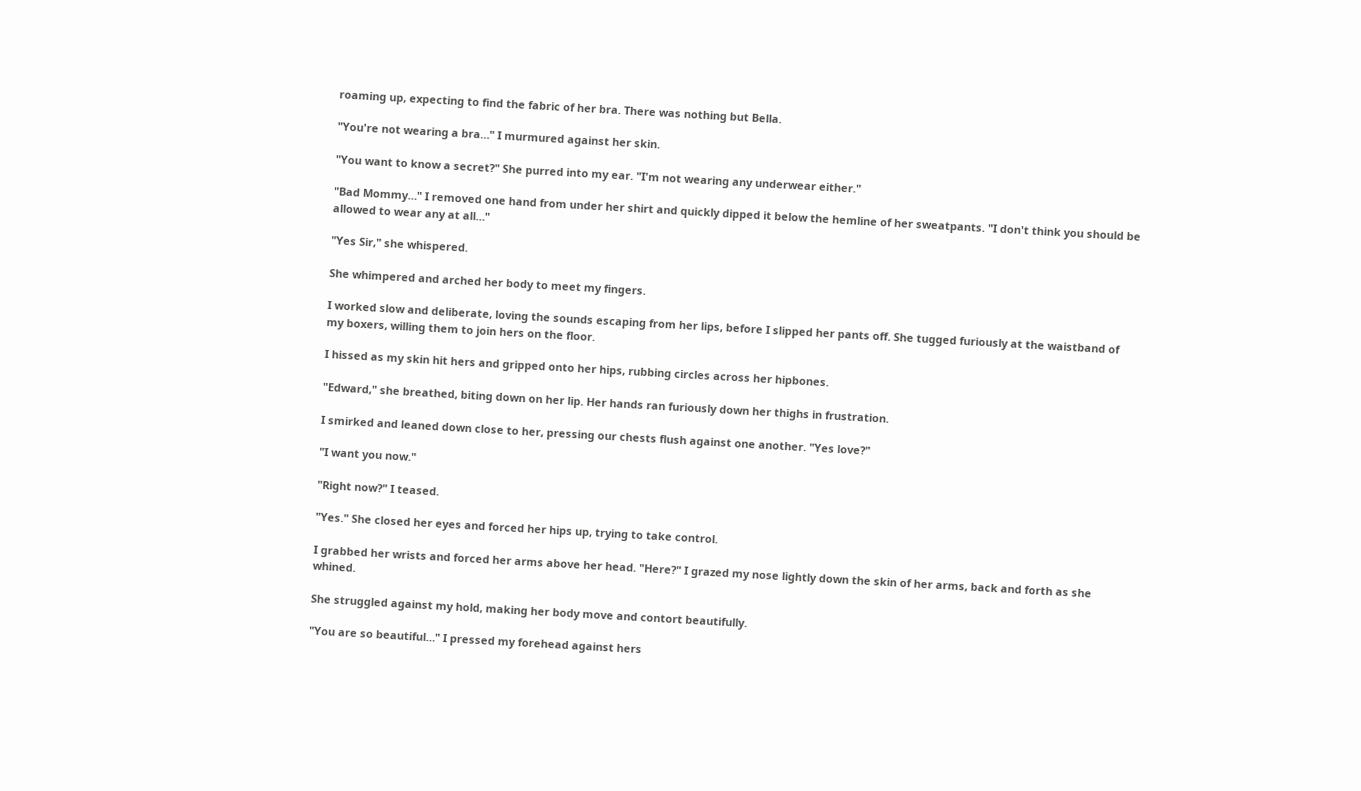roaming up, expecting to find the fabric of her bra. There was nothing but Bella.

"You're not wearing a bra…" I murmured against her skin.

"You want to know a secret?" She purred into my ear. "I'm not wearing any underwear either."

"Bad Mommy…" I removed one hand from under her shirt and quickly dipped it below the hemline of her sweatpants. "I don't think you should be allowed to wear any at all…"

"Yes Sir," she whispered.

She whimpered and arched her body to meet my fingers.

I worked slow and deliberate, loving the sounds escaping from her lips, before I slipped her pants off. She tugged furiously at the waistband of my boxers, willing them to join hers on the floor.

I hissed as my skin hit hers and gripped onto her hips, rubbing circles across her hipbones.

"Edward," she breathed, biting down on her lip. Her hands ran furiously down her thighs in frustration.

I smirked and leaned down close to her, pressing our chests flush against one another. "Yes love?"

"I want you now."

"Right now?" I teased.

"Yes." She closed her eyes and forced her hips up, trying to take control.

I grabbed her wrists and forced her arms above her head. "Here?" I grazed my nose lightly down the skin of her arms, back and forth as she whined.

She struggled against my hold, making her body move and contort beautifully.

"You are so beautiful…" I pressed my forehead against hers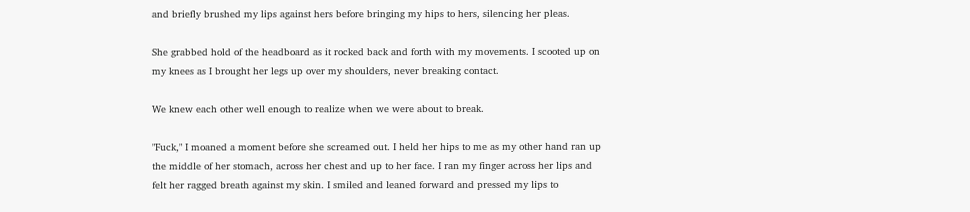and briefly brushed my lips against hers before bringing my hips to hers, silencing her pleas.

She grabbed hold of the headboard as it rocked back and forth with my movements. I scooted up on my knees as I brought her legs up over my shoulders, never breaking contact.

We knew each other well enough to realize when we were about to break.

"Fuck," I moaned a moment before she screamed out. I held her hips to me as my other hand ran up the middle of her stomach, across her chest and up to her face. I ran my finger across her lips and felt her ragged breath against my skin. I smiled and leaned forward and pressed my lips to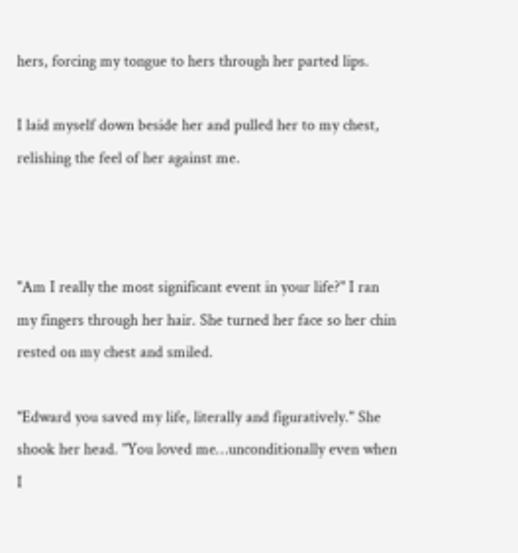hers, forcing my tongue to hers through her parted lips.

I laid myself down beside her and pulled her to my chest, relishing the feel of her against me.



"Am I really the most significant event in your life?" I ran my fingers through her hair. She turned her face so her chin rested on my chest and smiled.

"Edward you saved my life, literally and figuratively." She shook her head. "You loved me…unconditionally even when I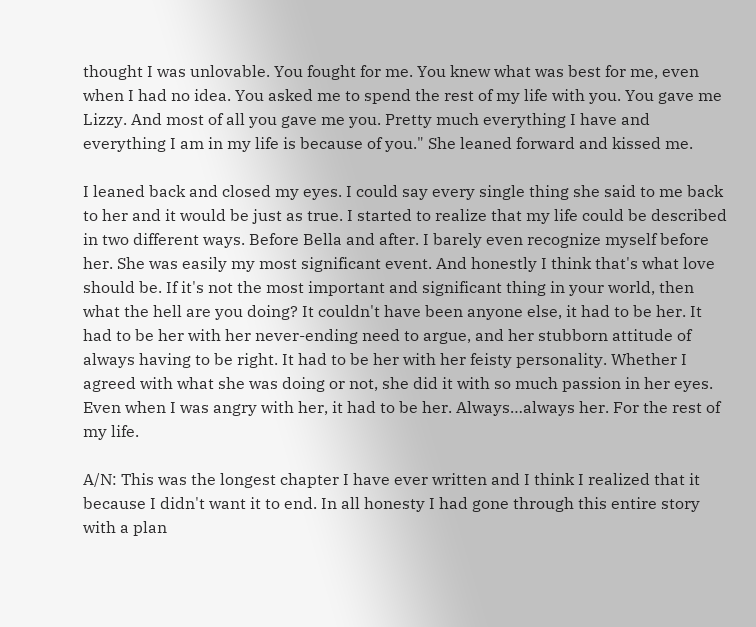thought I was unlovable. You fought for me. You knew what was best for me, even when I had no idea. You asked me to spend the rest of my life with you. You gave me Lizzy. And most of all you gave me you. Pretty much everything I have and everything I am in my life is because of you." She leaned forward and kissed me.

I leaned back and closed my eyes. I could say every single thing she said to me back to her and it would be just as true. I started to realize that my life could be described in two different ways. Before Bella and after. I barely even recognize myself before her. She was easily my most significant event. And honestly I think that's what love should be. If it's not the most important and significant thing in your world, then what the hell are you doing? It couldn't have been anyone else, it had to be her. It had to be her with her never-ending need to argue, and her stubborn attitude of always having to be right. It had to be her with her feisty personality. Whether I agreed with what she was doing or not, she did it with so much passion in her eyes. Even when I was angry with her, it had to be her. Always…always her. For the rest of my life.

A/N: This was the longest chapter I have ever written and I think I realized that it because I didn't want it to end. In all honesty I had gone through this entire story with a plan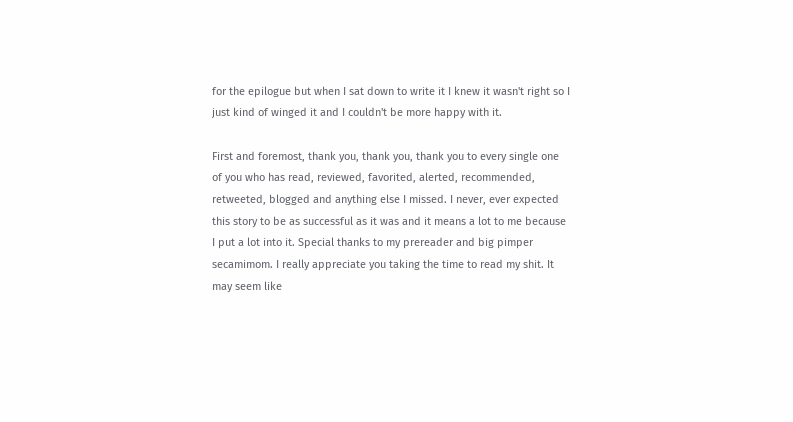for the epilogue but when I sat down to write it I knew it wasn't right so I just kind of winged it and I couldn't be more happy with it.

First and foremost, thank you, thank you, thank you to every single one of you who has read, reviewed, favorited, alerted, recommended, retweeted, blogged and anything else I missed. I never, ever expected this story to be as successful as it was and it means a lot to me because I put a lot into it. Special thanks to my prereader and big pimper secamimom. I really appreciate you taking the time to read my shit. It may seem like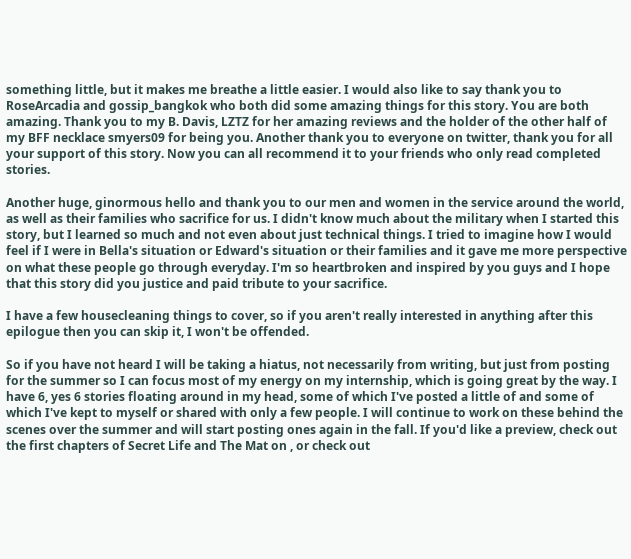something little, but it makes me breathe a little easier. I would also like to say thank you to RoseArcadia and gossip_bangkok who both did some amazing things for this story. You are both amazing. Thank you to my B. Davis, LZTZ for her amazing reviews and the holder of the other half of my BFF necklace smyers09 for being you. Another thank you to everyone on twitter, thank you for all your support of this story. Now you can all recommend it to your friends who only read completed stories.

Another huge, ginormous hello and thank you to our men and women in the service around the world, as well as their families who sacrifice for us. I didn't know much about the military when I started this story, but I learned so much and not even about just technical things. I tried to imagine how I would feel if I were in Bella's situation or Edward's situation or their families and it gave me more perspective on what these people go through everyday. I'm so heartbroken and inspired by you guys and I hope that this story did you justice and paid tribute to your sacrifice.

I have a few housecleaning things to cover, so if you aren't really interested in anything after this epilogue then you can skip it, I won't be offended.

So if you have not heard I will be taking a hiatus, not necessarily from writing, but just from posting for the summer so I can focus most of my energy on my internship, which is going great by the way. I have 6, yes 6 stories floating around in my head, some of which I've posted a little of and some of which I've kept to myself or shared with only a few people. I will continue to work on these behind the scenes over the summer and will start posting ones again in the fall. If you'd like a preview, check out the first chapters of Secret Life and The Mat on , or check out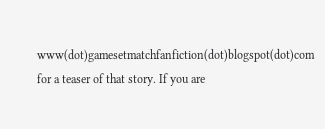www(dot)gamesetmatchfanfiction(dot)blogspot(dot)com for a teaser of that story. If you are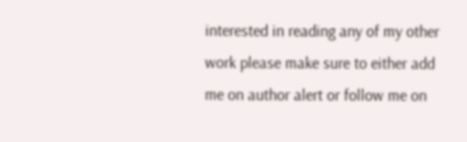interested in reading any of my other work please make sure to either add me on author alert or follow me on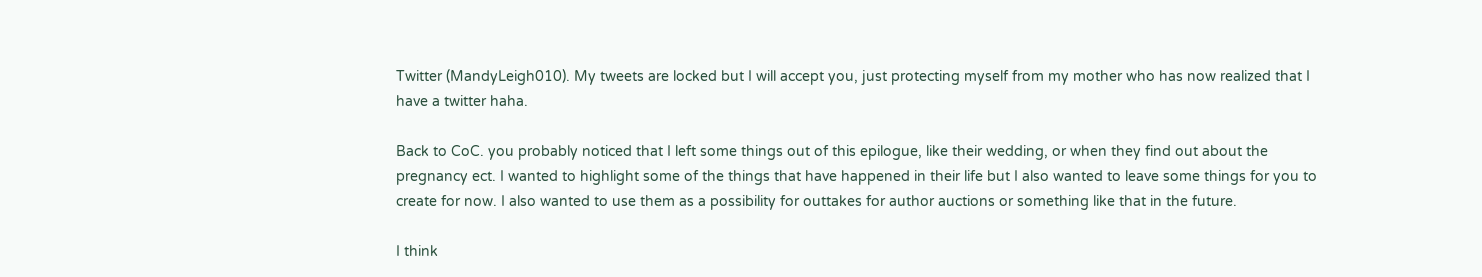Twitter (MandyLeigh010). My tweets are locked but I will accept you, just protecting myself from my mother who has now realized that I have a twitter haha.

Back to CoC. you probably noticed that I left some things out of this epilogue, like their wedding, or when they find out about the pregnancy ect. I wanted to highlight some of the things that have happened in their life but I also wanted to leave some things for you to create for now. I also wanted to use them as a possibility for outtakes for author auctions or something like that in the future.

I think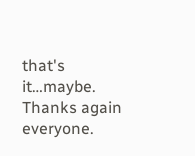that's it…maybe. Thanks again everyone.